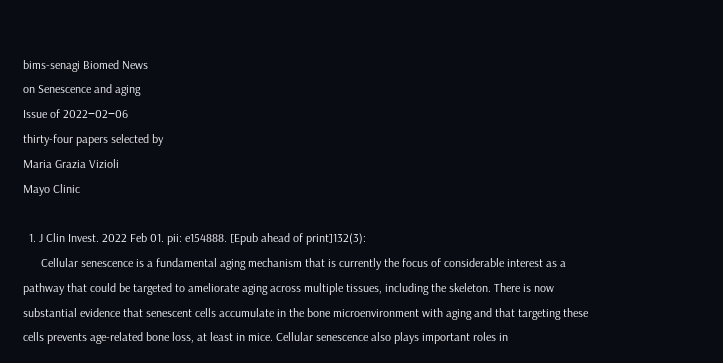bims-senagi Biomed News
on Senescence and aging
Issue of 2022‒02‒06
thirty-four papers selected by
Maria Grazia Vizioli
Mayo Clinic

  1. J Clin Invest. 2022 Feb 01. pii: e154888. [Epub ahead of print]132(3):
      Cellular senescence is a fundamental aging mechanism that is currently the focus of considerable interest as a pathway that could be targeted to ameliorate aging across multiple tissues, including the skeleton. There is now substantial evidence that senescent cells accumulate in the bone microenvironment with aging and that targeting these cells prevents age-related bone loss, at least in mice. Cellular senescence also plays important roles in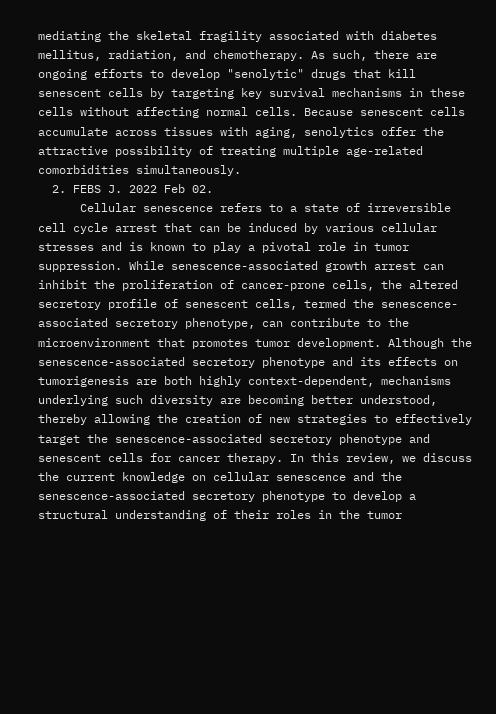mediating the skeletal fragility associated with diabetes mellitus, radiation, and chemotherapy. As such, there are ongoing efforts to develop "senolytic" drugs that kill senescent cells by targeting key survival mechanisms in these cells without affecting normal cells. Because senescent cells accumulate across tissues with aging, senolytics offer the attractive possibility of treating multiple age-related comorbidities simultaneously.
  2. FEBS J. 2022 Feb 02.
      Cellular senescence refers to a state of irreversible cell cycle arrest that can be induced by various cellular stresses and is known to play a pivotal role in tumor suppression. While senescence-associated growth arrest can inhibit the proliferation of cancer-prone cells, the altered secretory profile of senescent cells, termed the senescence-associated secretory phenotype, can contribute to the microenvironment that promotes tumor development. Although the senescence-associated secretory phenotype and its effects on tumorigenesis are both highly context-dependent, mechanisms underlying such diversity are becoming better understood, thereby allowing the creation of new strategies to effectively target the senescence-associated secretory phenotype and senescent cells for cancer therapy. In this review, we discuss the current knowledge on cellular senescence and the senescence-associated secretory phenotype to develop a structural understanding of their roles in the tumor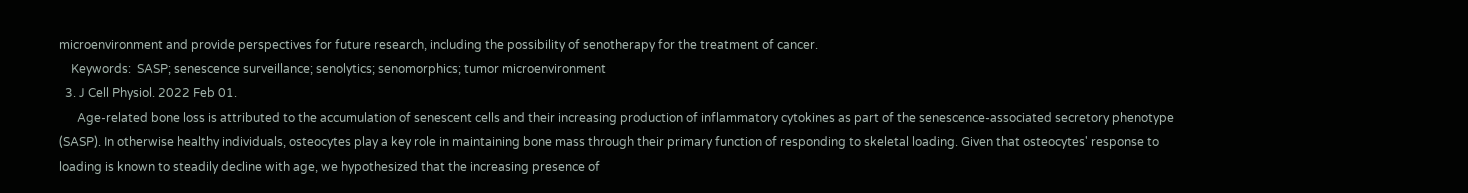microenvironment and provide perspectives for future research, including the possibility of senotherapy for the treatment of cancer.
    Keywords:  SASP; senescence surveillance; senolytics; senomorphics; tumor microenvironment
  3. J Cell Physiol. 2022 Feb 01.
      Age-related bone loss is attributed to the accumulation of senescent cells and their increasing production of inflammatory cytokines as part of the senescence-associated secretory phenotype (SASP). In otherwise healthy individuals, osteocytes play a key role in maintaining bone mass through their primary function of responding to skeletal loading. Given that osteocytes' response to loading is known to steadily decline with age, we hypothesized that the increasing presence of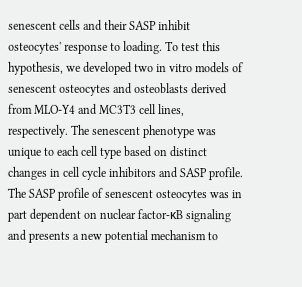senescent cells and their SASP inhibit osteocytes' response to loading. To test this hypothesis, we developed two in vitro models of senescent osteocytes and osteoblasts derived from MLO-Y4 and MC3T3 cell lines, respectively. The senescent phenotype was unique to each cell type based on distinct changes in cell cycle inhibitors and SASP profile. The SASP profile of senescent osteocytes was in part dependent on nuclear factor-κB signaling and presents a new potential mechanism to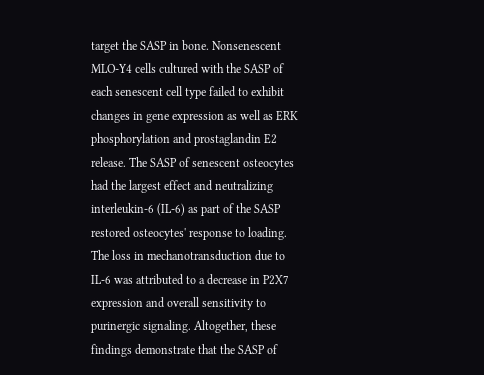target the SASP in bone. Nonsenescent MLO-Y4 cells cultured with the SASP of each senescent cell type failed to exhibit changes in gene expression as well as ERK phosphorylation and prostaglandin E2 release. The SASP of senescent osteocytes had the largest effect and neutralizing interleukin-6 (IL-6) as part of the SASP restored osteocytes' response to loading. The loss in mechanotransduction due to IL-6 was attributed to a decrease in P2X7 expression and overall sensitivity to purinergic signaling. Altogether, these findings demonstrate that the SASP of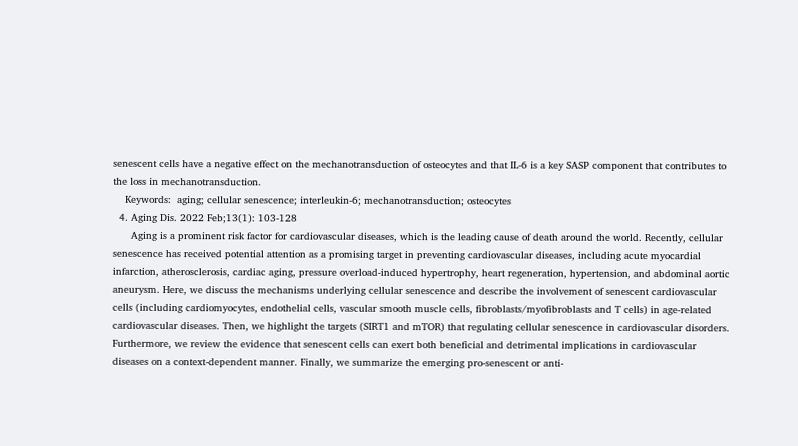senescent cells have a negative effect on the mechanotransduction of osteocytes and that IL-6 is a key SASP component that contributes to the loss in mechanotransduction.
    Keywords:  aging; cellular senescence; interleukin-6; mechanotransduction; osteocytes
  4. Aging Dis. 2022 Feb;13(1): 103-128
      Aging is a prominent risk factor for cardiovascular diseases, which is the leading cause of death around the world. Recently, cellular senescence has received potential attention as a promising target in preventing cardiovascular diseases, including acute myocardial infarction, atherosclerosis, cardiac aging, pressure overload-induced hypertrophy, heart regeneration, hypertension, and abdominal aortic aneurysm. Here, we discuss the mechanisms underlying cellular senescence and describe the involvement of senescent cardiovascular cells (including cardiomyocytes, endothelial cells, vascular smooth muscle cells, fibroblasts/myofibroblasts and T cells) in age-related cardiovascular diseases. Then, we highlight the targets (SIRT1 and mTOR) that regulating cellular senescence in cardiovascular disorders. Furthermore, we review the evidence that senescent cells can exert both beneficial and detrimental implications in cardiovascular diseases on a context-dependent manner. Finally, we summarize the emerging pro-senescent or anti-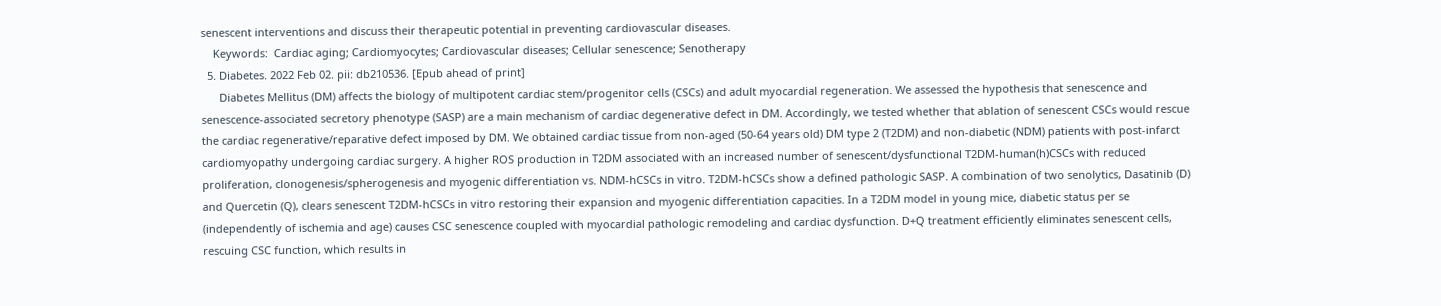senescent interventions and discuss their therapeutic potential in preventing cardiovascular diseases.
    Keywords:  Cardiac aging; Cardiomyocytes; Cardiovascular diseases; Cellular senescence; Senotherapy
  5. Diabetes. 2022 Feb 02. pii: db210536. [Epub ahead of print]
      Diabetes Mellitus (DM) affects the biology of multipotent cardiac stem/progenitor cells (CSCs) and adult myocardial regeneration. We assessed the hypothesis that senescence and senescence-associated secretory phenotype (SASP) are a main mechanism of cardiac degenerative defect in DM. Accordingly, we tested whether that ablation of senescent CSCs would rescue the cardiac regenerative/reparative defect imposed by DM. We obtained cardiac tissue from non-aged (50-64 years old) DM type 2 (T2DM) and non-diabetic (NDM) patients with post-infarct cardiomyopathy undergoing cardiac surgery. A higher ROS production in T2DM associated with an increased number of senescent/dysfunctional T2DM-human(h)CSCs with reduced proliferation, clonogenesis/spherogenesis and myogenic differentiation vs. NDM-hCSCs in vitro. T2DM-hCSCs show a defined pathologic SASP. A combination of two senolytics, Dasatinib (D) and Quercetin (Q), clears senescent T2DM-hCSCs in vitro restoring their expansion and myogenic differentiation capacities. In a T2DM model in young mice, diabetic status per se (independently of ischemia and age) causes CSC senescence coupled with myocardial pathologic remodeling and cardiac dysfunction. D+Q treatment efficiently eliminates senescent cells, rescuing CSC function, which results in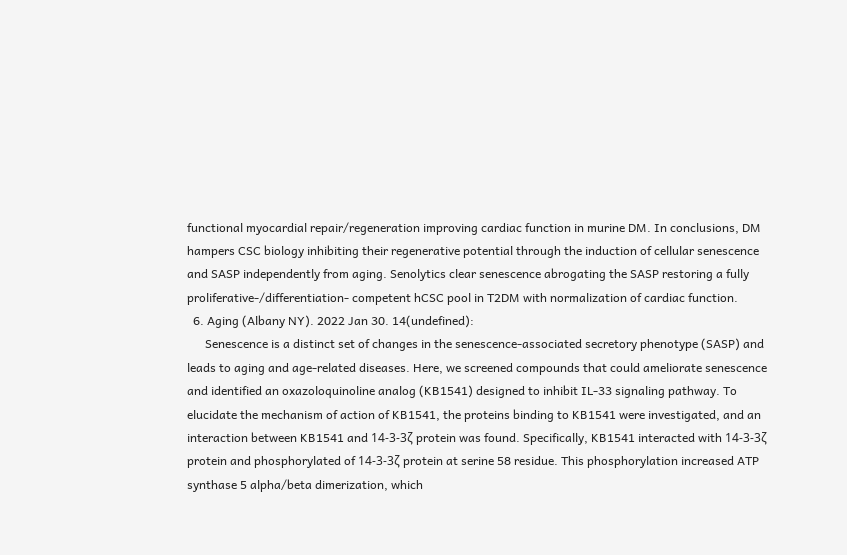functional myocardial repair/regeneration improving cardiac function in murine DM. In conclusions, DM hampers CSC biology inhibiting their regenerative potential through the induction of cellular senescence and SASP independently from aging. Senolytics clear senescence abrogating the SASP restoring a fully proliferative-/differentiation- competent hCSC pool in T2DM with normalization of cardiac function.
  6. Aging (Albany NY). 2022 Jan 30. 14(undefined):
      Senescence is a distinct set of changes in the senescence-associated secretory phenotype (SASP) and leads to aging and age-related diseases. Here, we screened compounds that could ameliorate senescence and identified an oxazoloquinoline analog (KB1541) designed to inhibit IL-33 signaling pathway. To elucidate the mechanism of action of KB1541, the proteins binding to KB1541 were investigated, and an interaction between KB1541 and 14-3-3ζ protein was found. Specifically, KB1541 interacted with 14-3-3ζ protein and phosphorylated of 14-3-3ζ protein at serine 58 residue. This phosphorylation increased ATP synthase 5 alpha/beta dimerization, which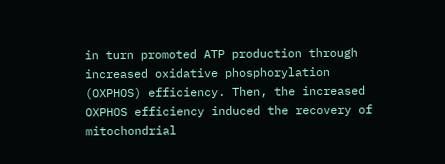in turn promoted ATP production through increased oxidative phosphorylation (OXPHOS) efficiency. Then, the increased OXPHOS efficiency induced the recovery of mitochondrial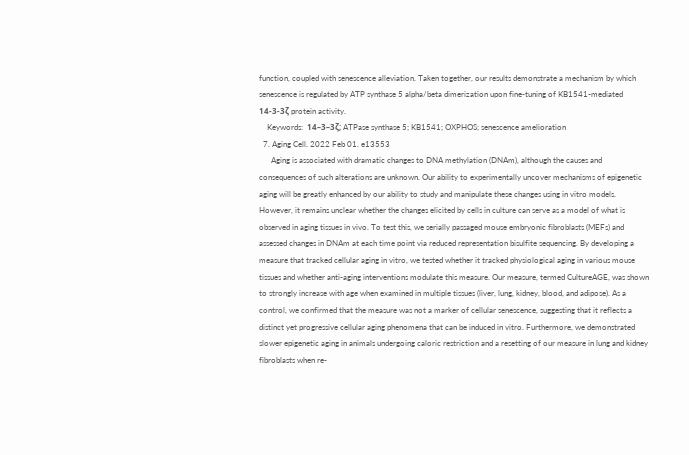function, coupled with senescence alleviation. Taken together, our results demonstrate a mechanism by which senescence is regulated by ATP synthase 5 alpha/beta dimerization upon fine-tuning of KB1541-mediated 14-3-3ζ protein activity.
    Keywords:  14–3–3ζ; ATPase synthase 5; KB1541; OXPHOS; senescence amelioration
  7. Aging Cell. 2022 Feb 01. e13553
      Aging is associated with dramatic changes to DNA methylation (DNAm), although the causes and consequences of such alterations are unknown. Our ability to experimentally uncover mechanisms of epigenetic aging will be greatly enhanced by our ability to study and manipulate these changes using in vitro models. However, it remains unclear whether the changes elicited by cells in culture can serve as a model of what is observed in aging tissues in vivo. To test this, we serially passaged mouse embryonic fibroblasts (MEFs) and assessed changes in DNAm at each time point via reduced representation bisulfite sequencing. By developing a measure that tracked cellular aging in vitro, we tested whether it tracked physiological aging in various mouse tissues and whether anti-aging interventions modulate this measure. Our measure, termed CultureAGE, was shown to strongly increase with age when examined in multiple tissues (liver, lung, kidney, blood, and adipose). As a control, we confirmed that the measure was not a marker of cellular senescence, suggesting that it reflects a distinct yet progressive cellular aging phenomena that can be induced in vitro. Furthermore, we demonstrated slower epigenetic aging in animals undergoing caloric restriction and a resetting of our measure in lung and kidney fibroblasts when re-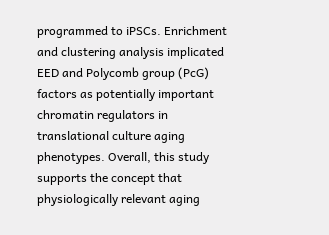programmed to iPSCs. Enrichment and clustering analysis implicated EED and Polycomb group (PcG) factors as potentially important chromatin regulators in translational culture aging phenotypes. Overall, this study supports the concept that physiologically relevant aging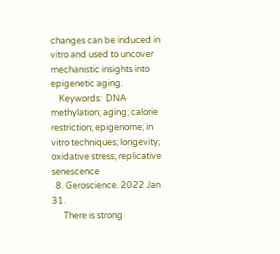changes can be induced in vitro and used to uncover mechanistic insights into epigenetic aging.
    Keywords:  DNA methylation; aging; calorie restriction; epigenome; in vitro techniques; longevity; oxidative stress; replicative senescence
  8. Geroscience. 2022 Jan 31.
      There is strong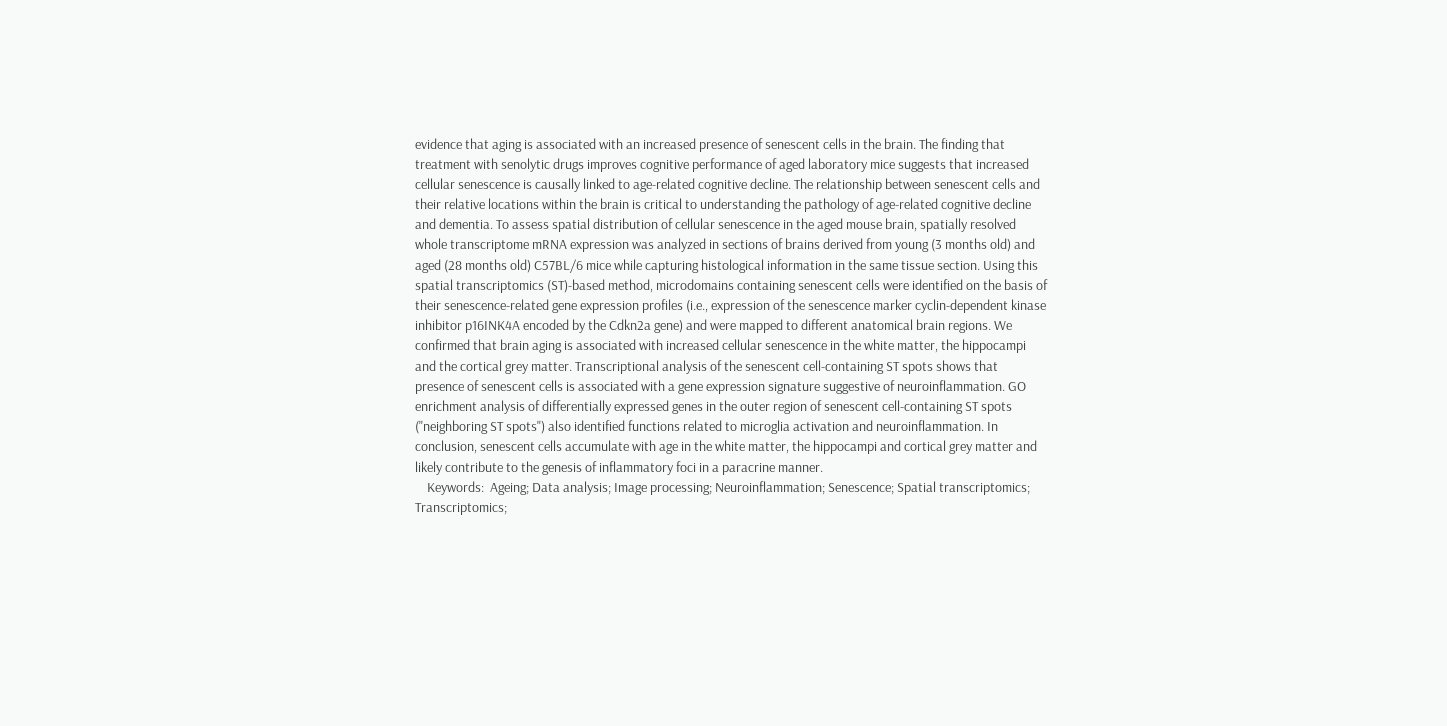evidence that aging is associated with an increased presence of senescent cells in the brain. The finding that treatment with senolytic drugs improves cognitive performance of aged laboratory mice suggests that increased cellular senescence is causally linked to age-related cognitive decline. The relationship between senescent cells and their relative locations within the brain is critical to understanding the pathology of age-related cognitive decline and dementia. To assess spatial distribution of cellular senescence in the aged mouse brain, spatially resolved whole transcriptome mRNA expression was analyzed in sections of brains derived from young (3 months old) and aged (28 months old) C57BL/6 mice while capturing histological information in the same tissue section. Using this spatial transcriptomics (ST)-based method, microdomains containing senescent cells were identified on the basis of their senescence-related gene expression profiles (i.e., expression of the senescence marker cyclin-dependent kinase inhibitor p16INK4A encoded by the Cdkn2a gene) and were mapped to different anatomical brain regions. We confirmed that brain aging is associated with increased cellular senescence in the white matter, the hippocampi and the cortical grey matter. Transcriptional analysis of the senescent cell-containing ST spots shows that presence of senescent cells is associated with a gene expression signature suggestive of neuroinflammation. GO enrichment analysis of differentially expressed genes in the outer region of senescent cell-containing ST spots ("neighboring ST spots") also identified functions related to microglia activation and neuroinflammation. In conclusion, senescent cells accumulate with age in the white matter, the hippocampi and cortical grey matter and likely contribute to the genesis of inflammatory foci in a paracrine manner.
    Keywords:  Ageing; Data analysis; Image processing; Neuroinflammation; Senescence; Spatial transcriptomics; Transcriptomics;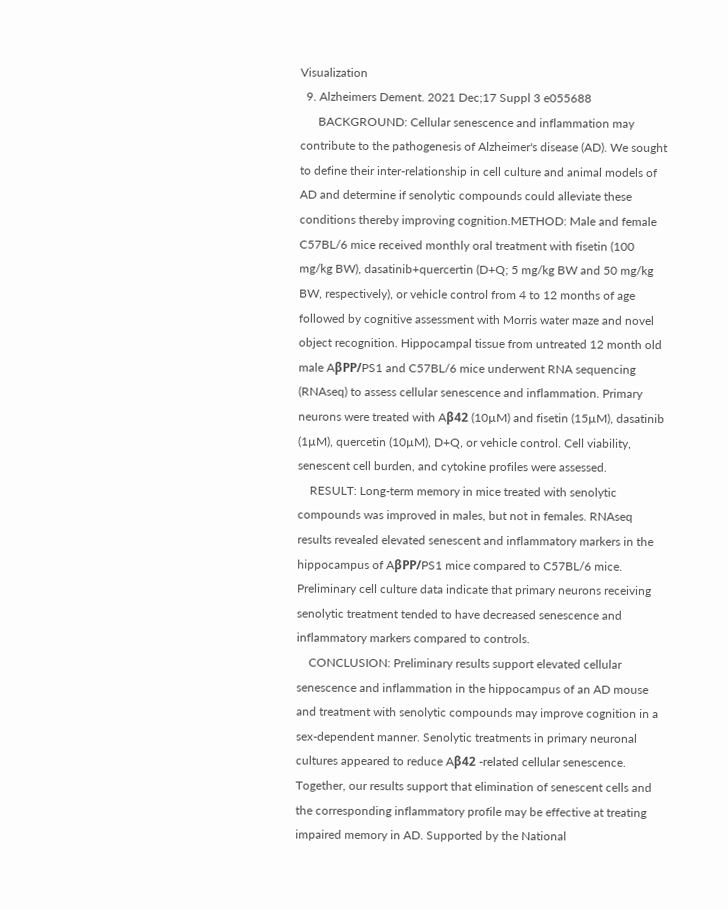Visualization
  9. Alzheimers Dement. 2021 Dec;17 Suppl 3 e055688
      BACKGROUND: Cellular senescence and inflammation may contribute to the pathogenesis of Alzheimer's disease (AD). We sought to define their inter-relationship in cell culture and animal models of AD and determine if senolytic compounds could alleviate these conditions thereby improving cognition.METHOD: Male and female C57BL/6 mice received monthly oral treatment with fisetin (100 mg/kg BW), dasatinib+quercertin (D+Q; 5 mg/kg BW and 50 mg/kg BW, respectively), or vehicle control from 4 to 12 months of age followed by cognitive assessment with Morris water maze and novel object recognition. Hippocampal tissue from untreated 12 month old male AβPP/PS1 and C57BL/6 mice underwent RNA sequencing (RNAseq) to assess cellular senescence and inflammation. Primary neurons were treated with Aβ42 (10µM) and fisetin (15µM), dasatinib (1µM), quercetin (10µM), D+Q, or vehicle control. Cell viability, senescent cell burden, and cytokine profiles were assessed.
    RESULT: Long-term memory in mice treated with senolytic compounds was improved in males, but not in females. RNAseq results revealed elevated senescent and inflammatory markers in the hippocampus of AβPP/PS1 mice compared to C57BL/6 mice. Preliminary cell culture data indicate that primary neurons receiving senolytic treatment tended to have decreased senescence and inflammatory markers compared to controls.
    CONCLUSION: Preliminary results support elevated cellular senescence and inflammation in the hippocampus of an AD mouse and treatment with senolytic compounds may improve cognition in a sex-dependent manner. Senolytic treatments in primary neuronal cultures appeared to reduce Aβ42 -related cellular senescence. Together, our results support that elimination of senescent cells and the corresponding inflammatory profile may be effective at treating impaired memory in AD. Supported by the National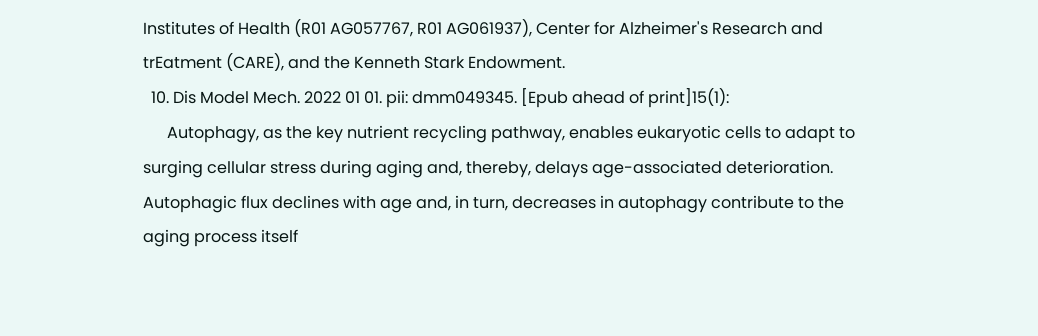Institutes of Health (R01 AG057767, R01 AG061937), Center for Alzheimer's Research and trEatment (CARE), and the Kenneth Stark Endowment.
  10. Dis Model Mech. 2022 01 01. pii: dmm049345. [Epub ahead of print]15(1):
      Autophagy, as the key nutrient recycling pathway, enables eukaryotic cells to adapt to surging cellular stress during aging and, thereby, delays age-associated deterioration. Autophagic flux declines with age and, in turn, decreases in autophagy contribute to the aging process itself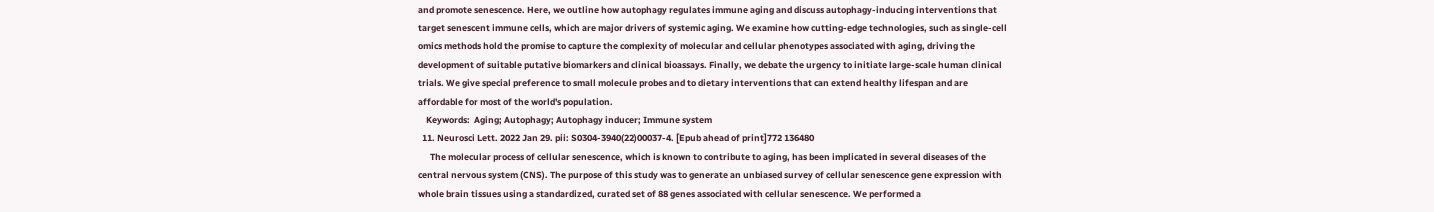and promote senescence. Here, we outline how autophagy regulates immune aging and discuss autophagy-inducing interventions that target senescent immune cells, which are major drivers of systemic aging. We examine how cutting-edge technologies, such as single-cell omics methods hold the promise to capture the complexity of molecular and cellular phenotypes associated with aging, driving the development of suitable putative biomarkers and clinical bioassays. Finally, we debate the urgency to initiate large-scale human clinical trials. We give special preference to small molecule probes and to dietary interventions that can extend healthy lifespan and are affordable for most of the world's population.
    Keywords:  Aging; Autophagy; Autophagy inducer; Immune system
  11. Neurosci Lett. 2022 Jan 29. pii: S0304-3940(22)00037-4. [Epub ahead of print]772 136480
      The molecular process of cellular senescence, which is known to contribute to aging, has been implicated in several diseases of the central nervous system (CNS). The purpose of this study was to generate an unbiased survey of cellular senescence gene expression with whole brain tissues using a standardized, curated set of 88 genes associated with cellular senescence. We performed a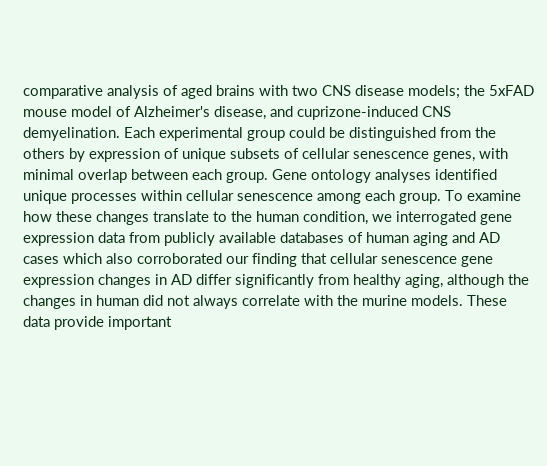comparative analysis of aged brains with two CNS disease models; the 5xFAD mouse model of Alzheimer's disease, and cuprizone-induced CNS demyelination. Each experimental group could be distinguished from the others by expression of unique subsets of cellular senescence genes, with minimal overlap between each group. Gene ontology analyses identified unique processes within cellular senescence among each group. To examine how these changes translate to the human condition, we interrogated gene expression data from publicly available databases of human aging and AD cases which also corroborated our finding that cellular senescence gene expression changes in AD differ significantly from healthy aging, although the changes in human did not always correlate with the murine models. These data provide important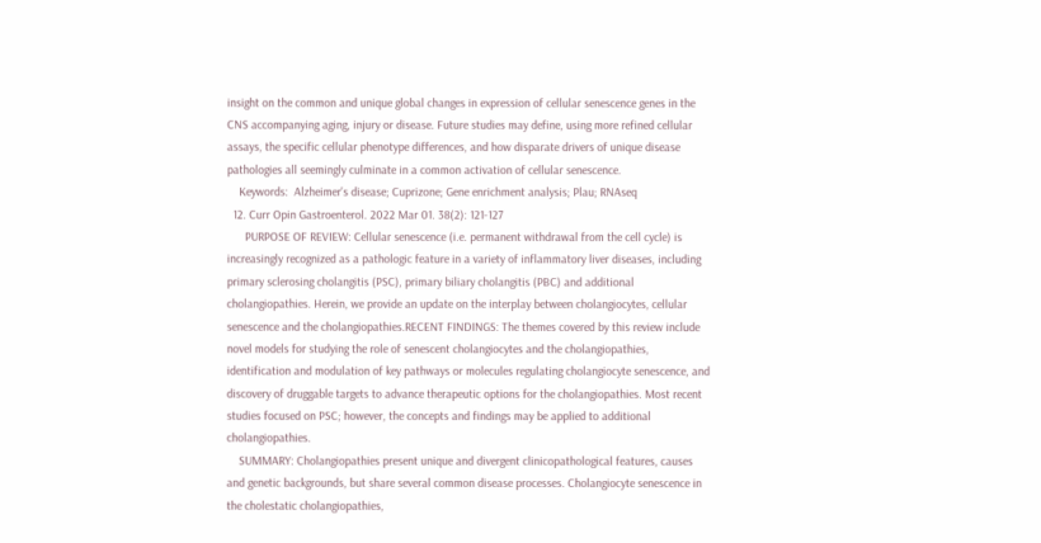insight on the common and unique global changes in expression of cellular senescence genes in the CNS accompanying aging, injury or disease. Future studies may define, using more refined cellular assays, the specific cellular phenotype differences, and how disparate drivers of unique disease pathologies all seemingly culminate in a common activation of cellular senescence.
    Keywords:  Alzheimer's disease; Cuprizone; Gene enrichment analysis; Plau; RNAseq
  12. Curr Opin Gastroenterol. 2022 Mar 01. 38(2): 121-127
      PURPOSE OF REVIEW: Cellular senescence (i.e. permanent withdrawal from the cell cycle) is increasingly recognized as a pathologic feature in a variety of inflammatory liver diseases, including primary sclerosing cholangitis (PSC), primary biliary cholangitis (PBC) and additional cholangiopathies. Herein, we provide an update on the interplay between cholangiocytes, cellular senescence and the cholangiopathies.RECENT FINDINGS: The themes covered by this review include novel models for studying the role of senescent cholangiocytes and the cholangiopathies, identification and modulation of key pathways or molecules regulating cholangiocyte senescence, and discovery of druggable targets to advance therapeutic options for the cholangiopathies. Most recent studies focused on PSC; however, the concepts and findings may be applied to additional cholangiopathies.
    SUMMARY: Cholangiopathies present unique and divergent clinicopathological features, causes and genetic backgrounds, but share several common disease processes. Cholangiocyte senescence in the cholestatic cholangiopathies,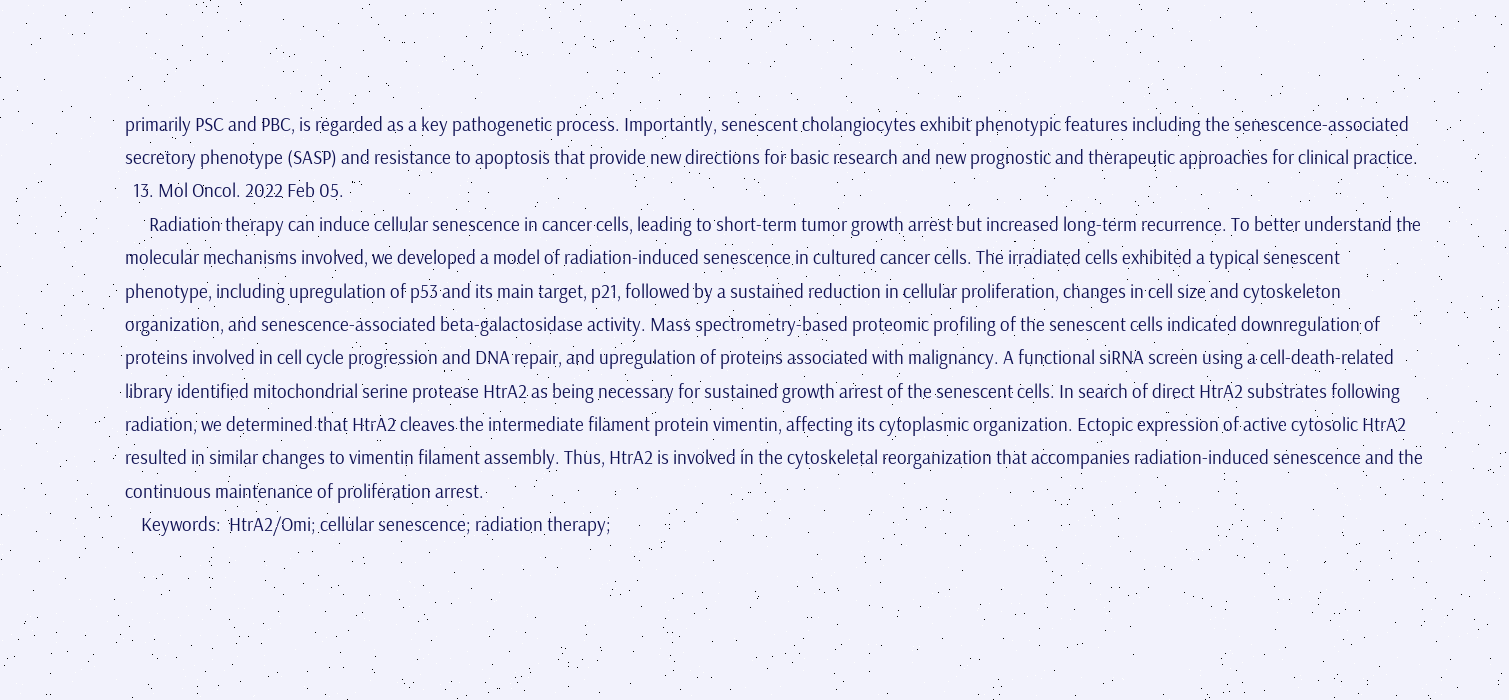primarily PSC and PBC, is regarded as a key pathogenetic process. Importantly, senescent cholangiocytes exhibit phenotypic features including the senescence-associated secretory phenotype (SASP) and resistance to apoptosis that provide new directions for basic research and new prognostic and therapeutic approaches for clinical practice.
  13. Mol Oncol. 2022 Feb 05.
      Radiation therapy can induce cellular senescence in cancer cells, leading to short-term tumor growth arrest but increased long-term recurrence. To better understand the molecular mechanisms involved, we developed a model of radiation-induced senescence in cultured cancer cells. The irradiated cells exhibited a typical senescent phenotype, including upregulation of p53 and its main target, p21, followed by a sustained reduction in cellular proliferation, changes in cell size and cytoskeleton organization, and senescence-associated beta-galactosidase activity. Mass spectrometry-based proteomic profiling of the senescent cells indicated downregulation of proteins involved in cell cycle progression and DNA repair, and upregulation of proteins associated with malignancy. A functional siRNA screen using a cell-death-related library identified mitochondrial serine protease HtrA2 as being necessary for sustained growth arrest of the senescent cells. In search of direct HtrA2 substrates following radiation, we determined that HtrA2 cleaves the intermediate filament protein vimentin, affecting its cytoplasmic organization. Ectopic expression of active cytosolic HtrA2 resulted in similar changes to vimentin filament assembly. Thus, HtrA2 is involved in the cytoskeletal reorganization that accompanies radiation-induced senescence and the continuous maintenance of proliferation arrest.
    Keywords:  HtrA2/Omi; cellular senescence; radiation therapy;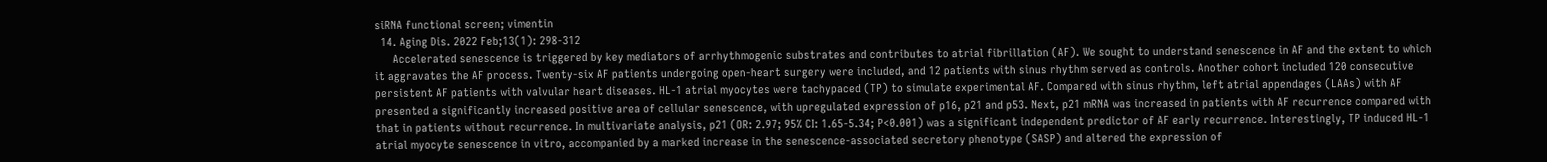siRNA functional screen; vimentin
  14. Aging Dis. 2022 Feb;13(1): 298-312
      Accelerated senescence is triggered by key mediators of arrhythmogenic substrates and contributes to atrial fibrillation (AF). We sought to understand senescence in AF and the extent to which it aggravates the AF process. Twenty-six AF patients undergoing open-heart surgery were included, and 12 patients with sinus rhythm served as controls. Another cohort included 120 consecutive persistent AF patients with valvular heart diseases. HL-1 atrial myocytes were tachypaced (TP) to simulate experimental AF. Compared with sinus rhythm, left atrial appendages (LAAs) with AF presented a significantly increased positive area of cellular senescence, with upregulated expression of p16, p21 and p53. Next, p21 mRNA was increased in patients with AF recurrence compared with that in patients without recurrence. In multivariate analysis, p21 (OR: 2.97; 95% CI: 1.65-5.34; P<0.001) was a significant independent predictor of AF early recurrence. Interestingly, TP induced HL-1 atrial myocyte senescence in vitro, accompanied by a marked increase in the senescence-associated secretory phenotype (SASP) and altered the expression of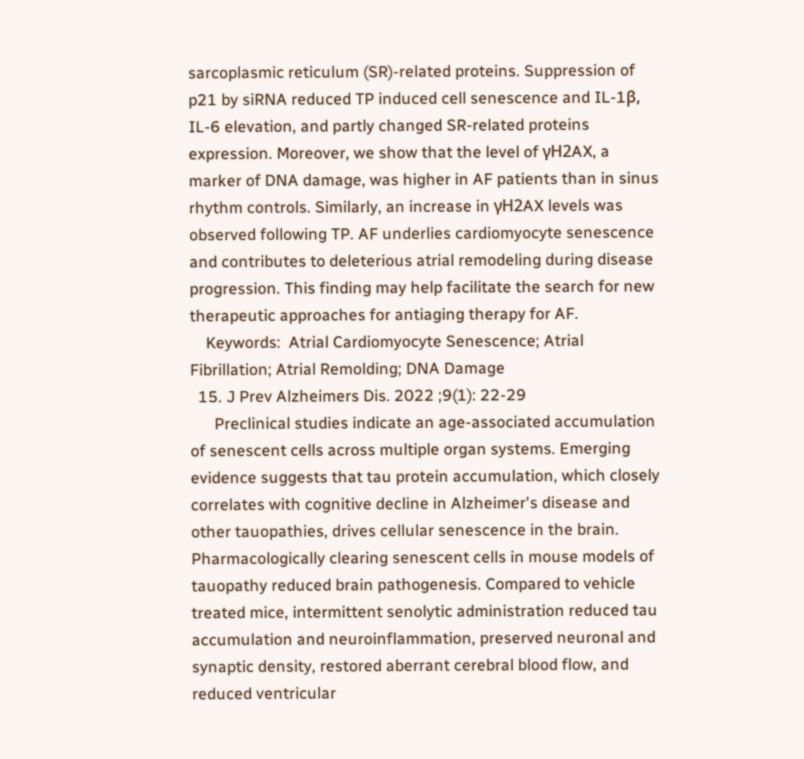sarcoplasmic reticulum (SR)-related proteins. Suppression of p21 by siRNA reduced TP induced cell senescence and IL-1β, IL-6 elevation, and partly changed SR-related proteins expression. Moreover, we show that the level of γH2AX, a marker of DNA damage, was higher in AF patients than in sinus rhythm controls. Similarly, an increase in γH2AX levels was observed following TP. AF underlies cardiomyocyte senescence and contributes to deleterious atrial remodeling during disease progression. This finding may help facilitate the search for new therapeutic approaches for antiaging therapy for AF.
    Keywords:  Atrial Cardiomyocyte Senescence; Atrial Fibrillation; Atrial Remolding; DNA Damage
  15. J Prev Alzheimers Dis. 2022 ;9(1): 22-29
      Preclinical studies indicate an age-associated accumulation of senescent cells across multiple organ systems. Emerging evidence suggests that tau protein accumulation, which closely correlates with cognitive decline in Alzheimer's disease and other tauopathies, drives cellular senescence in the brain. Pharmacologically clearing senescent cells in mouse models of tauopathy reduced brain pathogenesis. Compared to vehicle treated mice, intermittent senolytic administration reduced tau accumulation and neuroinflammation, preserved neuronal and synaptic density, restored aberrant cerebral blood flow, and reduced ventricular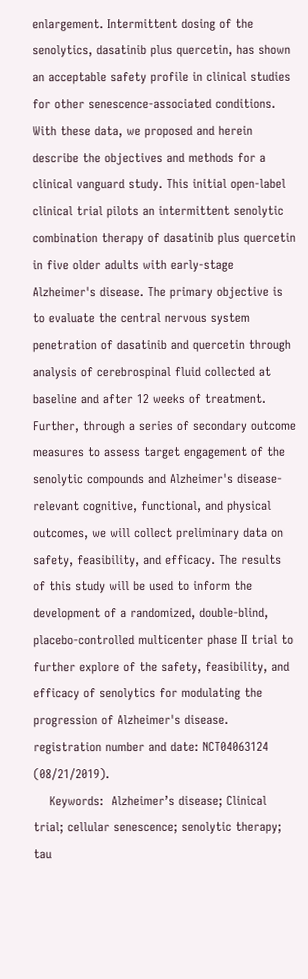enlargement. Intermittent dosing of the senolytics, dasatinib plus quercetin, has shown an acceptable safety profile in clinical studies for other senescence-associated conditions. With these data, we proposed and herein describe the objectives and methods for a clinical vanguard study. This initial open-label clinical trial pilots an intermittent senolytic combination therapy of dasatinib plus quercetin in five older adults with early-stage Alzheimer's disease. The primary objective is to evaluate the central nervous system penetration of dasatinib and quercetin through analysis of cerebrospinal fluid collected at baseline and after 12 weeks of treatment. Further, through a series of secondary outcome measures to assess target engagement of the senolytic compounds and Alzheimer's disease-relevant cognitive, functional, and physical outcomes, we will collect preliminary data on safety, feasibility, and efficacy. The results of this study will be used to inform the development of a randomized, double-blind, placebo-controlled multicenter phase II trial to further explore of the safety, feasibility, and efficacy of senolytics for modulating the progression of Alzheimer's disease. registration number and date: NCT04063124 (08/21/2019).
    Keywords:  Alzheimer’s disease; Clinical trial; cellular senescence; senolytic therapy; tau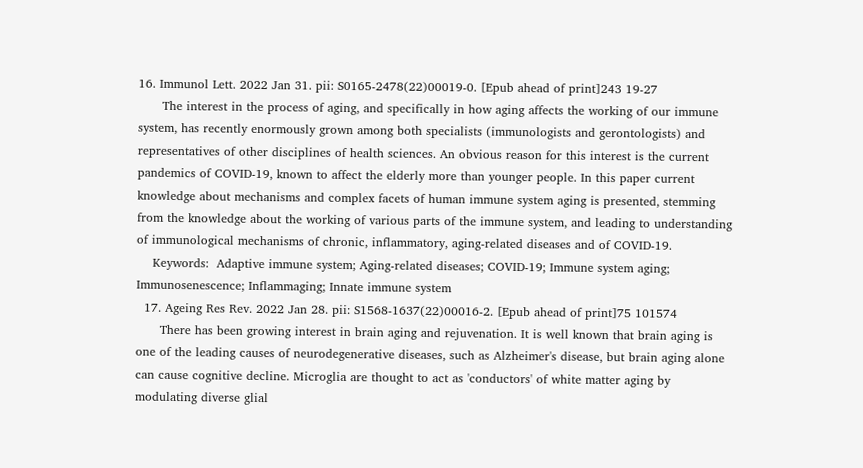16. Immunol Lett. 2022 Jan 31. pii: S0165-2478(22)00019-0. [Epub ahead of print]243 19-27
      The interest in the process of aging, and specifically in how aging affects the working of our immune system, has recently enormously grown among both specialists (immunologists and gerontologists) and representatives of other disciplines of health sciences. An obvious reason for this interest is the current pandemics of COVID-19, known to affect the elderly more than younger people. In this paper current knowledge about mechanisms and complex facets of human immune system aging is presented, stemming from the knowledge about the working of various parts of the immune system, and leading to understanding of immunological mechanisms of chronic, inflammatory, aging-related diseases and of COVID-19.
    Keywords:  Adaptive immune system; Aging-related diseases; COVID-19; Immune system aging; Immunosenescence; Inflammaging; Innate immune system
  17. Ageing Res Rev. 2022 Jan 28. pii: S1568-1637(22)00016-2. [Epub ahead of print]75 101574
      There has been growing interest in brain aging and rejuvenation. It is well known that brain aging is one of the leading causes of neurodegenerative diseases, such as Alzheimer's disease, but brain aging alone can cause cognitive decline. Microglia are thought to act as 'conductors' of white matter aging by modulating diverse glial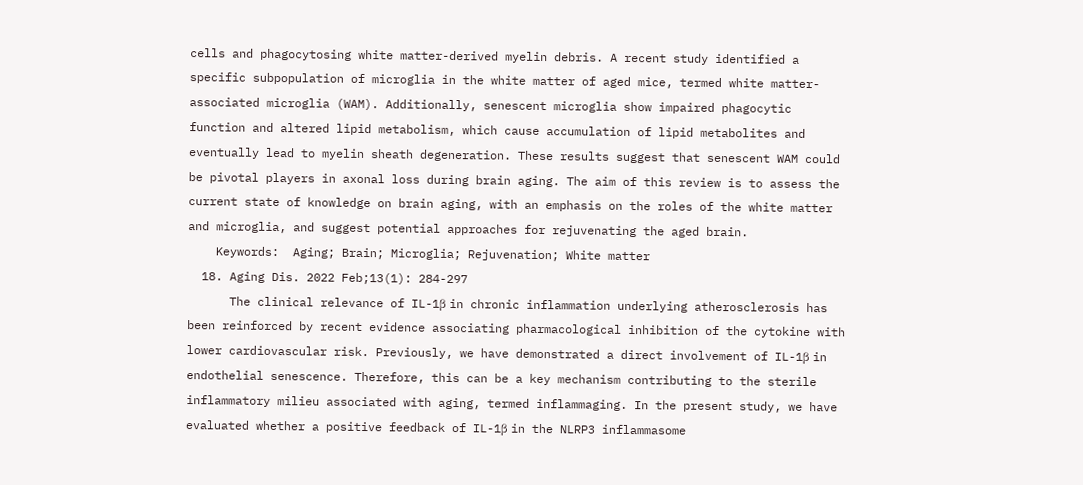cells and phagocytosing white matter-derived myelin debris. A recent study identified a specific subpopulation of microglia in the white matter of aged mice, termed white matter-associated microglia (WAM). Additionally, senescent microglia show impaired phagocytic function and altered lipid metabolism, which cause accumulation of lipid metabolites and eventually lead to myelin sheath degeneration. These results suggest that senescent WAM could be pivotal players in axonal loss during brain aging. The aim of this review is to assess the current state of knowledge on brain aging, with an emphasis on the roles of the white matter and microglia, and suggest potential approaches for rejuvenating the aged brain.
    Keywords:  Aging; Brain; Microglia; Rejuvenation; White matter
  18. Aging Dis. 2022 Feb;13(1): 284-297
      The clinical relevance of IL-1β in chronic inflammation underlying atherosclerosis has been reinforced by recent evidence associating pharmacological inhibition of the cytokine with lower cardiovascular risk. Previously, we have demonstrated a direct involvement of IL-1β in endothelial senescence. Therefore, this can be a key mechanism contributing to the sterile inflammatory milieu associated with aging, termed inflammaging. In the present study, we have evaluated whether a positive feedback of IL-1β in the NLRP3 inflammasome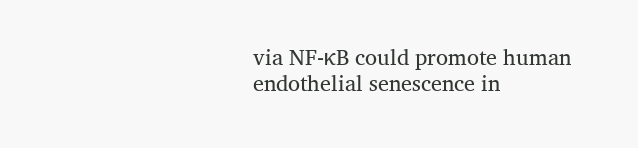via NF-κB could promote human endothelial senescence in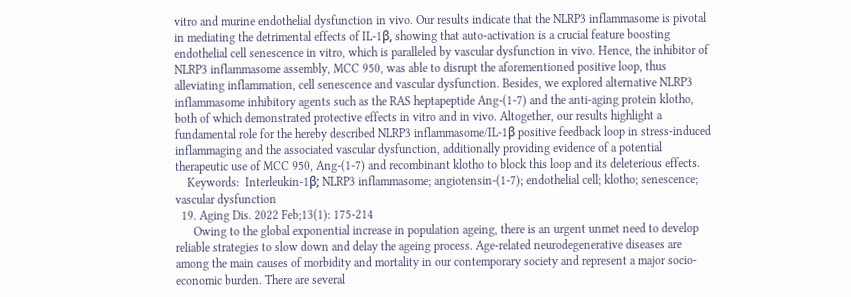vitro and murine endothelial dysfunction in vivo. Our results indicate that the NLRP3 inflammasome is pivotal in mediating the detrimental effects of IL-1β, showing that auto-activation is a crucial feature boosting endothelial cell senescence in vitro, which is paralleled by vascular dysfunction in vivo. Hence, the inhibitor of NLRP3 inflammasome assembly, MCC 950, was able to disrupt the aforementioned positive loop, thus alleviating inflammation, cell senescence and vascular dysfunction. Besides, we explored alternative NLRP3 inflammasome inhibitory agents such as the RAS heptapeptide Ang-(1-7) and the anti-aging protein klotho, both of which demonstrated protective effects in vitro and in vivo. Altogether, our results highlight a fundamental role for the hereby described NLRP3 inflammasome/IL-1β positive feedback loop in stress-induced inflammaging and the associated vascular dysfunction, additionally providing evidence of a potential therapeutic use of MCC 950, Ang-(1-7) and recombinant klotho to block this loop and its deleterious effects.
    Keywords:  Interleukin-1β; NLRP3 inflammasome; angiotensin-(1-7); endothelial cell; klotho; senescence; vascular dysfunction
  19. Aging Dis. 2022 Feb;13(1): 175-214
      Owing to the global exponential increase in population ageing, there is an urgent unmet need to develop reliable strategies to slow down and delay the ageing process. Age-related neurodegenerative diseases are among the main causes of morbidity and mortality in our contemporary society and represent a major socio-economic burden. There are several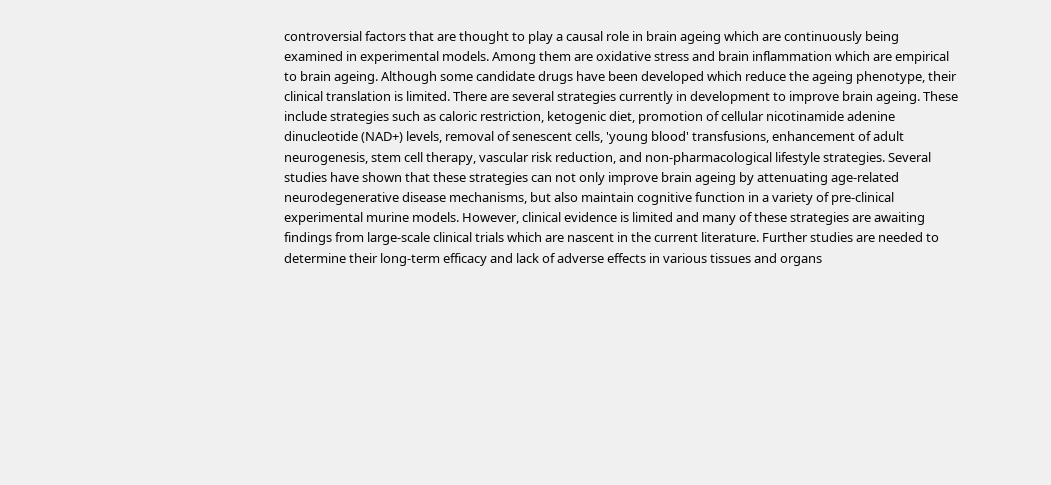controversial factors that are thought to play a causal role in brain ageing which are continuously being examined in experimental models. Among them are oxidative stress and brain inflammation which are empirical to brain ageing. Although some candidate drugs have been developed which reduce the ageing phenotype, their clinical translation is limited. There are several strategies currently in development to improve brain ageing. These include strategies such as caloric restriction, ketogenic diet, promotion of cellular nicotinamide adenine dinucleotide (NAD+) levels, removal of senescent cells, 'young blood' transfusions, enhancement of adult neurogenesis, stem cell therapy, vascular risk reduction, and non-pharmacological lifestyle strategies. Several studies have shown that these strategies can not only improve brain ageing by attenuating age-related neurodegenerative disease mechanisms, but also maintain cognitive function in a variety of pre-clinical experimental murine models. However, clinical evidence is limited and many of these strategies are awaiting findings from large-scale clinical trials which are nascent in the current literature. Further studies are needed to determine their long-term efficacy and lack of adverse effects in various tissues and organs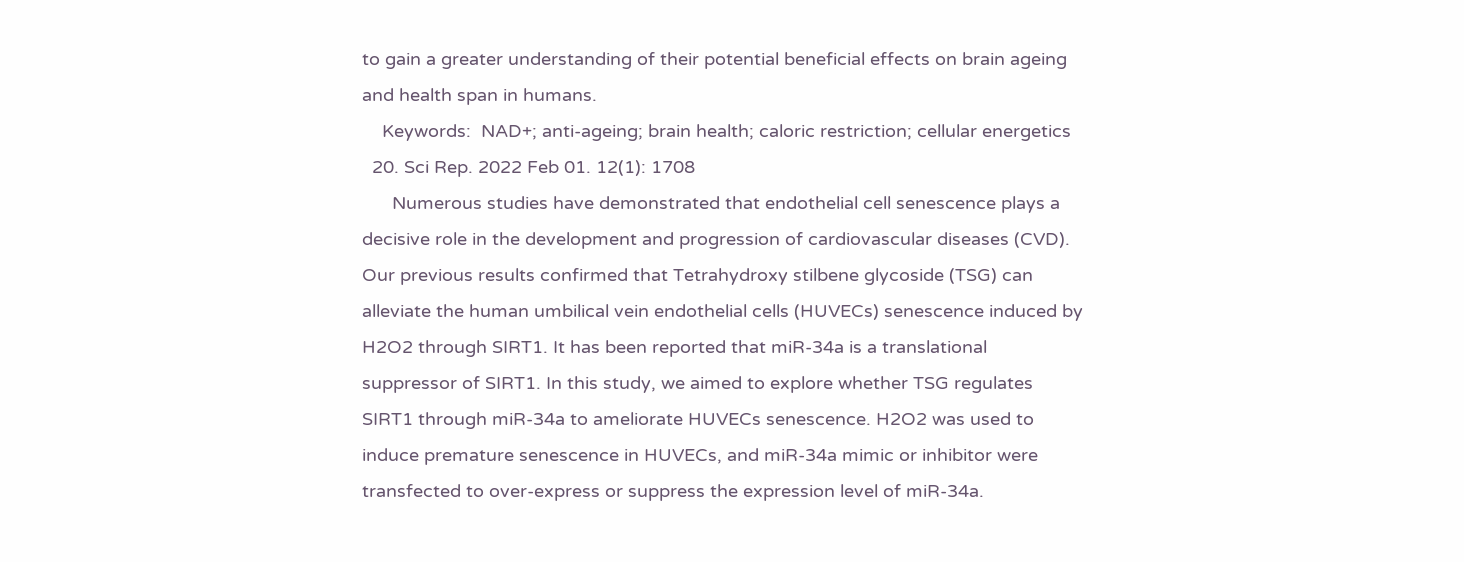to gain a greater understanding of their potential beneficial effects on brain ageing and health span in humans.
    Keywords:  NAD+; anti-ageing; brain health; caloric restriction; cellular energetics
  20. Sci Rep. 2022 Feb 01. 12(1): 1708
      Numerous studies have demonstrated that endothelial cell senescence plays a decisive role in the development and progression of cardiovascular diseases (CVD). Our previous results confirmed that Tetrahydroxy stilbene glycoside (TSG) can alleviate the human umbilical vein endothelial cells (HUVECs) senescence induced by H2O2 through SIRT1. It has been reported that miR-34a is a translational suppressor of SIRT1. In this study, we aimed to explore whether TSG regulates SIRT1 through miR-34a to ameliorate HUVECs senescence. H2O2 was used to induce premature senescence in HUVECs, and miR-34a mimic or inhibitor were transfected to over-express or suppress the expression level of miR-34a.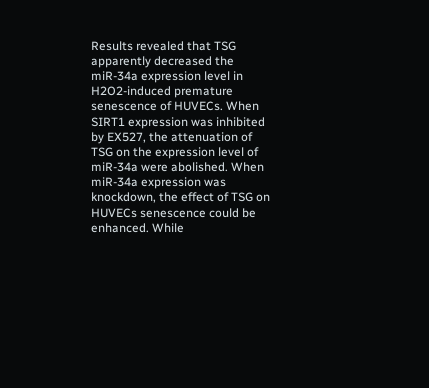Results revealed that TSG apparently decreased the miR-34a expression level in H2O2-induced premature senescence of HUVECs. When SIRT1 expression was inhibited by EX527, the attenuation of TSG on the expression level of miR-34a were abolished. When miR-34a expression was knockdown, the effect of TSG on HUVECs senescence could be enhanced. While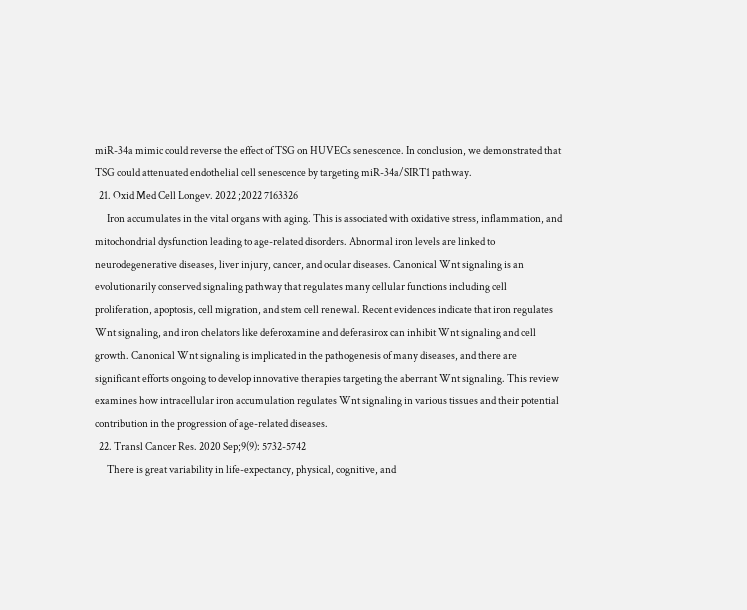miR-34a mimic could reverse the effect of TSG on HUVECs senescence. In conclusion, we demonstrated that TSG could attenuated endothelial cell senescence by targeting miR-34a/SIRT1 pathway.
  21. Oxid Med Cell Longev. 2022 ;2022 7163326
      Iron accumulates in the vital organs with aging. This is associated with oxidative stress, inflammation, and mitochondrial dysfunction leading to age-related disorders. Abnormal iron levels are linked to neurodegenerative diseases, liver injury, cancer, and ocular diseases. Canonical Wnt signaling is an evolutionarily conserved signaling pathway that regulates many cellular functions including cell proliferation, apoptosis, cell migration, and stem cell renewal. Recent evidences indicate that iron regulates Wnt signaling, and iron chelators like deferoxamine and deferasirox can inhibit Wnt signaling and cell growth. Canonical Wnt signaling is implicated in the pathogenesis of many diseases, and there are significant efforts ongoing to develop innovative therapies targeting the aberrant Wnt signaling. This review examines how intracellular iron accumulation regulates Wnt signaling in various tissues and their potential contribution in the progression of age-related diseases.
  22. Transl Cancer Res. 2020 Sep;9(9): 5732-5742
      There is great variability in life-expectancy, physical, cognitive, and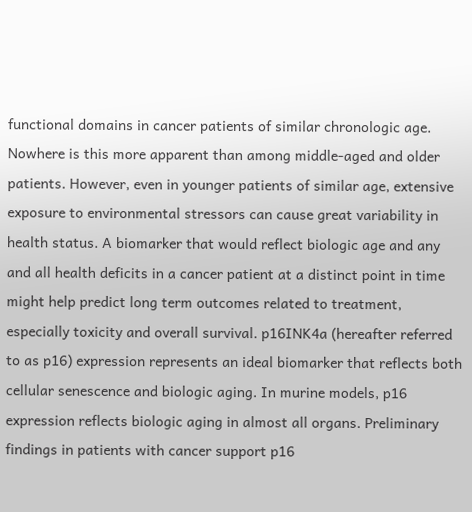functional domains in cancer patients of similar chronologic age. Nowhere is this more apparent than among middle-aged and older patients. However, even in younger patients of similar age, extensive exposure to environmental stressors can cause great variability in health status. A biomarker that would reflect biologic age and any and all health deficits in a cancer patient at a distinct point in time might help predict long term outcomes related to treatment, especially toxicity and overall survival. p16INK4a (hereafter referred to as p16) expression represents an ideal biomarker that reflects both cellular senescence and biologic aging. In murine models, p16 expression reflects biologic aging in almost all organs. Preliminary findings in patients with cancer support p16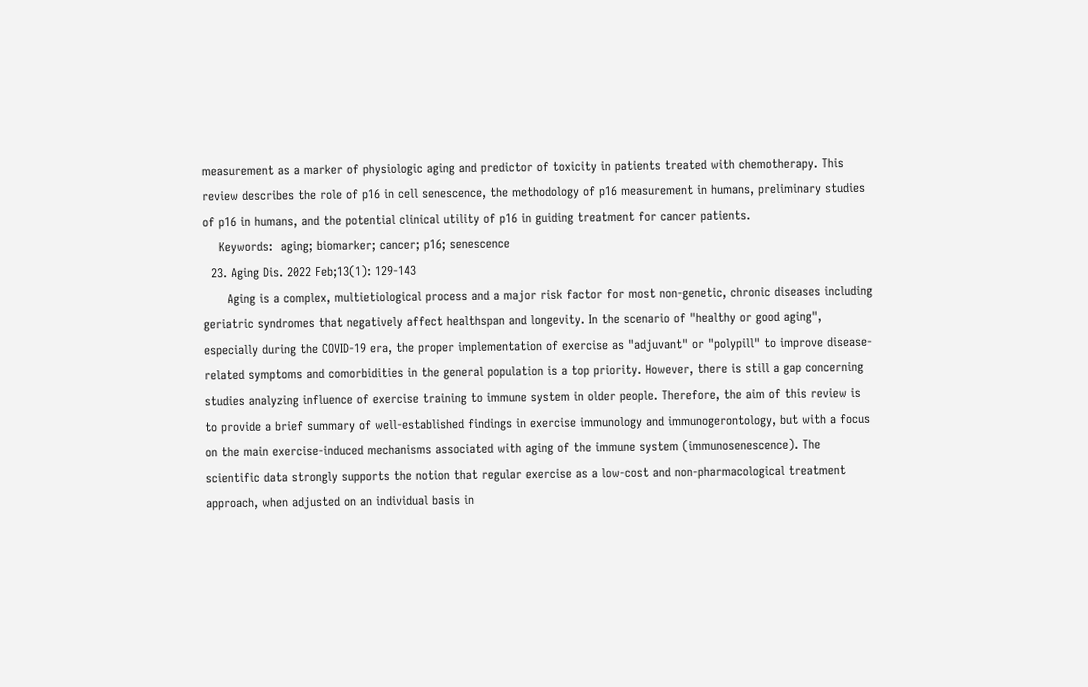measurement as a marker of physiologic aging and predictor of toxicity in patients treated with chemotherapy. This review describes the role of p16 in cell senescence, the methodology of p16 measurement in humans, preliminary studies of p16 in humans, and the potential clinical utility of p16 in guiding treatment for cancer patients.
    Keywords:  aging; biomarker; cancer; p16; senescence
  23. Aging Dis. 2022 Feb;13(1): 129-143
      Aging is a complex, multietiological process and a major risk factor for most non-genetic, chronic diseases including geriatric syndromes that negatively affect healthspan and longevity. In the scenario of "healthy or good aging", especially during the COVID-19 era, the proper implementation of exercise as "adjuvant" or "polypill" to improve disease-related symptoms and comorbidities in the general population is a top priority. However, there is still a gap concerning studies analyzing influence of exercise training to immune system in older people. Therefore, the aim of this review is to provide a brief summary of well-established findings in exercise immunology and immunogerontology, but with a focus on the main exercise-induced mechanisms associated with aging of the immune system (immunosenescence). The scientific data strongly supports the notion that regular exercise as a low-cost and non-pharmacological treatment approach, when adjusted on an individual basis in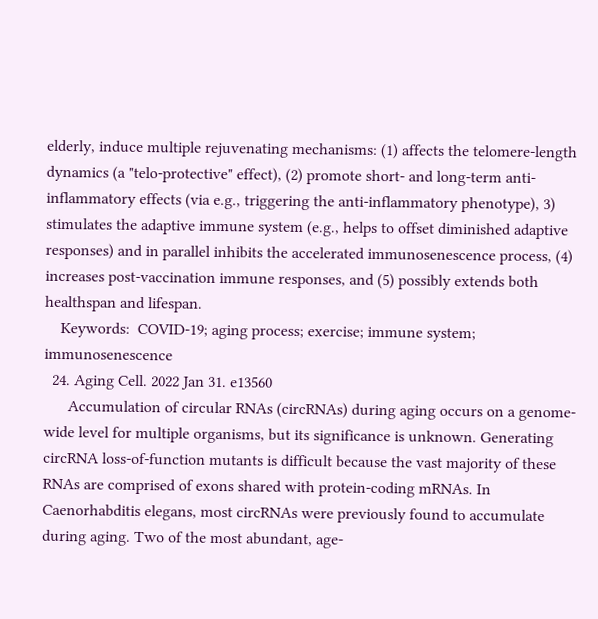elderly, induce multiple rejuvenating mechanisms: (1) affects the telomere-length dynamics (a "telo-protective" effect), (2) promote short- and long-term anti-inflammatory effects (via e.g., triggering the anti-inflammatory phenotype), 3) stimulates the adaptive immune system (e.g., helps to offset diminished adaptive responses) and in parallel inhibits the accelerated immunosenescence process, (4) increases post-vaccination immune responses, and (5) possibly extends both healthspan and lifespan.
    Keywords:  COVID-19; aging process; exercise; immune system; immunosenescence
  24. Aging Cell. 2022 Jan 31. e13560
      Accumulation of circular RNAs (circRNAs) during aging occurs on a genome-wide level for multiple organisms, but its significance is unknown. Generating circRNA loss-of-function mutants is difficult because the vast majority of these RNAs are comprised of exons shared with protein-coding mRNAs. In Caenorhabditis elegans, most circRNAs were previously found to accumulate during aging. Two of the most abundant, age-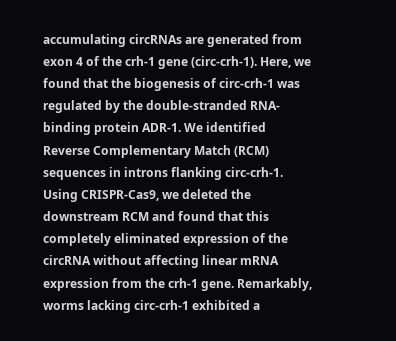accumulating circRNAs are generated from exon 4 of the crh-1 gene (circ-crh-1). Here, we found that the biogenesis of circ-crh-1 was regulated by the double-stranded RNA-binding protein ADR-1. We identified Reverse Complementary Match (RCM) sequences in introns flanking circ-crh-1. Using CRISPR-Cas9, we deleted the downstream RCM and found that this completely eliminated expression of the circRNA without affecting linear mRNA expression from the crh-1 gene. Remarkably, worms lacking circ-crh-1 exhibited a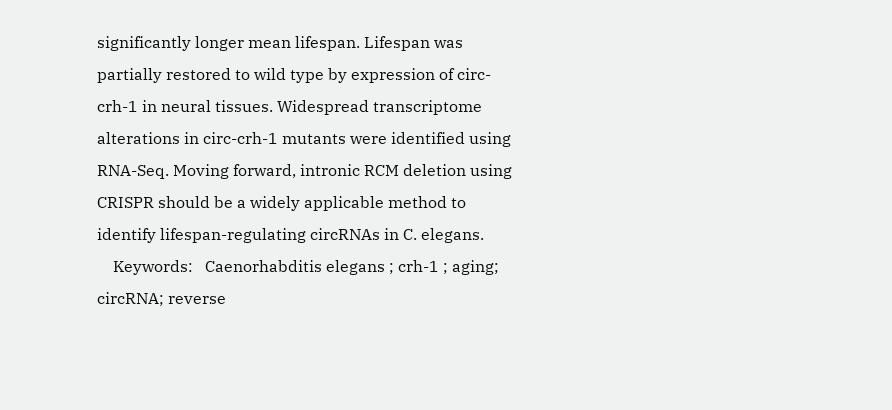significantly longer mean lifespan. Lifespan was partially restored to wild type by expression of circ-crh-1 in neural tissues. Widespread transcriptome alterations in circ-crh-1 mutants were identified using RNA-Seq. Moving forward, intronic RCM deletion using CRISPR should be a widely applicable method to identify lifespan-regulating circRNAs in C. elegans.
    Keywords:   Caenorhabditis elegans ; crh-1 ; aging; circRNA; reverse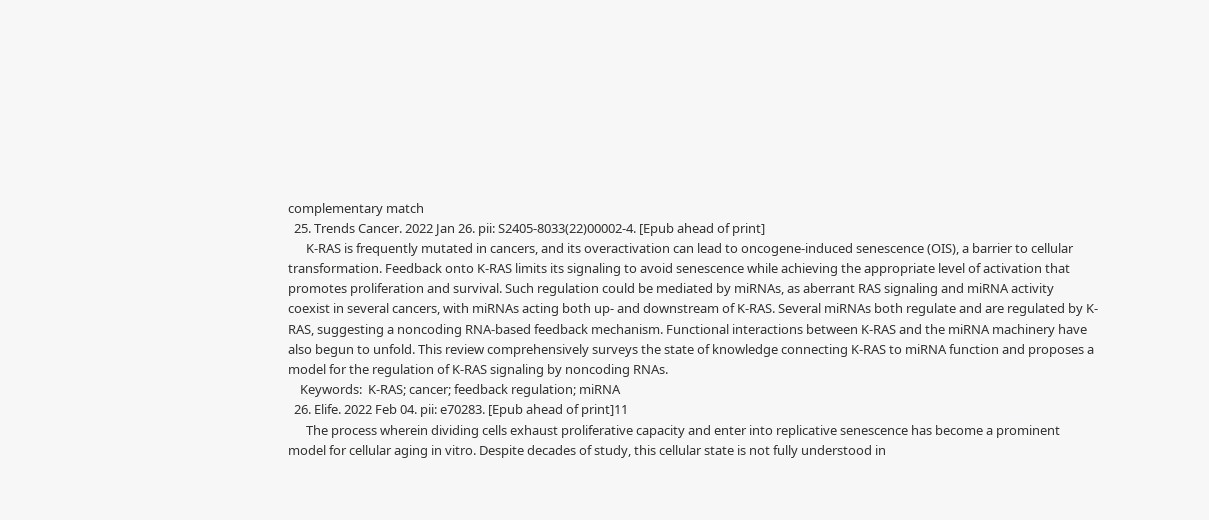complementary match
  25. Trends Cancer. 2022 Jan 26. pii: S2405-8033(22)00002-4. [Epub ahead of print]
      K-RAS is frequently mutated in cancers, and its overactivation can lead to oncogene-induced senescence (OIS), a barrier to cellular transformation. Feedback onto K-RAS limits its signaling to avoid senescence while achieving the appropriate level of activation that promotes proliferation and survival. Such regulation could be mediated by miRNAs, as aberrant RAS signaling and miRNA activity coexist in several cancers, with miRNAs acting both up- and downstream of K-RAS. Several miRNAs both regulate and are regulated by K-RAS, suggesting a noncoding RNA-based feedback mechanism. Functional interactions between K-RAS and the miRNA machinery have also begun to unfold. This review comprehensively surveys the state of knowledge connecting K-RAS to miRNA function and proposes a model for the regulation of K-RAS signaling by noncoding RNAs.
    Keywords:  K-RAS; cancer; feedback regulation; miRNA
  26. Elife. 2022 Feb 04. pii: e70283. [Epub ahead of print]11
      The process wherein dividing cells exhaust proliferative capacity and enter into replicative senescence has become a prominent model for cellular aging in vitro. Despite decades of study, this cellular state is not fully understood in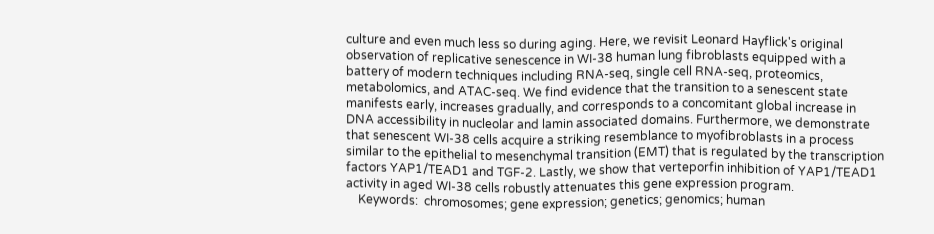culture and even much less so during aging. Here, we revisit Leonard Hayflick's original observation of replicative senescence in WI-38 human lung fibroblasts equipped with a battery of modern techniques including RNA-seq, single cell RNA-seq, proteomics, metabolomics, and ATAC-seq. We find evidence that the transition to a senescent state manifests early, increases gradually, and corresponds to a concomitant global increase in DNA accessibility in nucleolar and lamin associated domains. Furthermore, we demonstrate that senescent WI-38 cells acquire a striking resemblance to myofibroblasts in a process similar to the epithelial to mesenchymal transition (EMT) that is regulated by the transcription factors YAP1/TEAD1 and TGF-2. Lastly, we show that verteporfin inhibition of YAP1/TEAD1 activity in aged WI-38 cells robustly attenuates this gene expression program.
    Keywords:  chromosomes; gene expression; genetics; genomics; human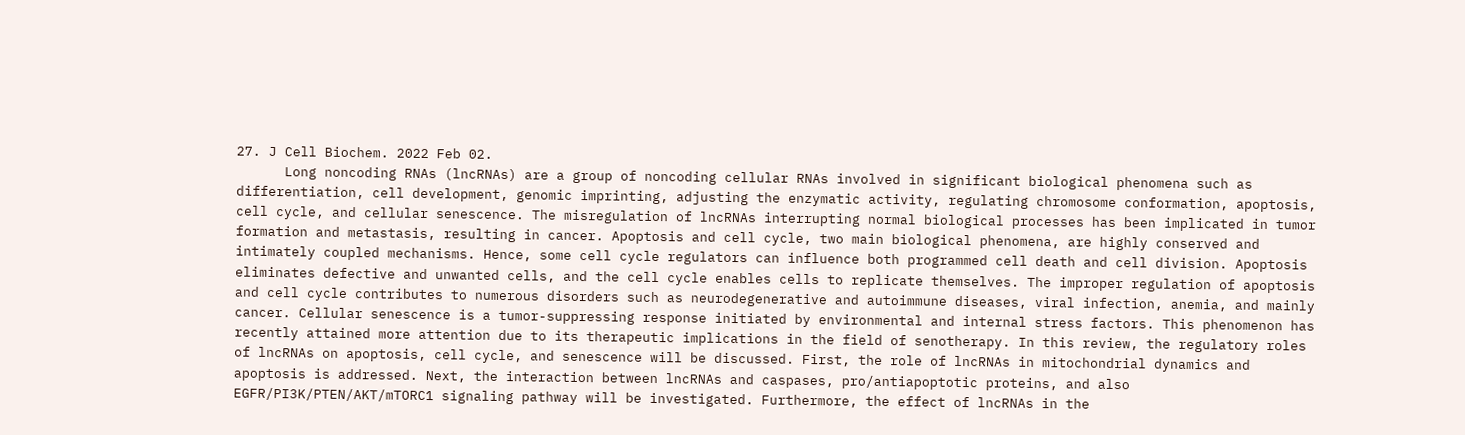27. J Cell Biochem. 2022 Feb 02.
      Long noncoding RNAs (lncRNAs) are a group of noncoding cellular RNAs involved in significant biological phenomena such as differentiation, cell development, genomic imprinting, adjusting the enzymatic activity, regulating chromosome conformation, apoptosis, cell cycle, and cellular senescence. The misregulation of lncRNAs interrupting normal biological processes has been implicated in tumor formation and metastasis, resulting in cancer. Apoptosis and cell cycle, two main biological phenomena, are highly conserved and intimately coupled mechanisms. Hence, some cell cycle regulators can influence both programmed cell death and cell division. Apoptosis eliminates defective and unwanted cells, and the cell cycle enables cells to replicate themselves. The improper regulation of apoptosis and cell cycle contributes to numerous disorders such as neurodegenerative and autoimmune diseases, viral infection, anemia, and mainly cancer. Cellular senescence is a tumor-suppressing response initiated by environmental and internal stress factors. This phenomenon has recently attained more attention due to its therapeutic implications in the field of senotherapy. In this review, the regulatory roles of lncRNAs on apoptosis, cell cycle, and senescence will be discussed. First, the role of lncRNAs in mitochondrial dynamics and apoptosis is addressed. Next, the interaction between lncRNAs and caspases, pro/antiapoptotic proteins, and also EGFR/PI3K/PTEN/AKT/mTORC1 signaling pathway will be investigated. Furthermore, the effect of lncRNAs in the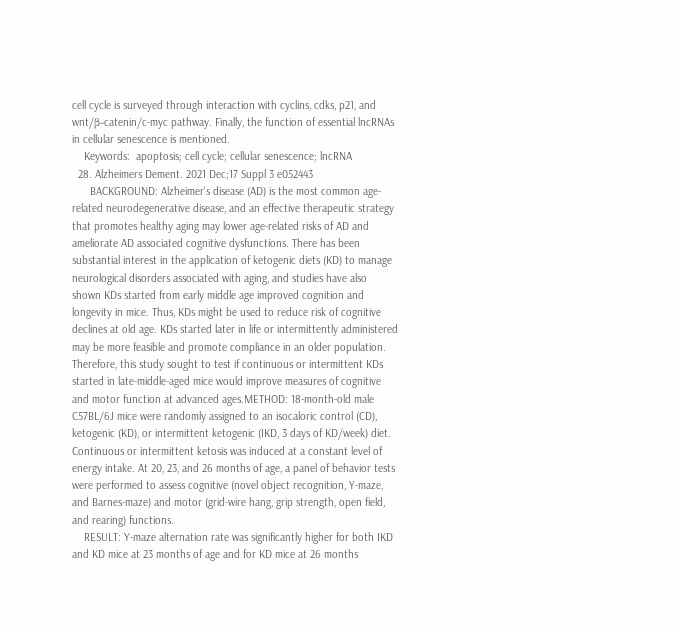cell cycle is surveyed through interaction with cyclins, cdks, p21, and wnt/β-catenin/c-myc pathway. Finally, the function of essential lncRNAs in cellular senescence is mentioned.
    Keywords:  apoptosis; cell cycle; cellular senescence; lncRNA
  28. Alzheimers Dement. 2021 Dec;17 Suppl 3 e052443
      BACKGROUND: Alzheimer's disease (AD) is the most common age-related neurodegenerative disease, and an effective therapeutic strategy that promotes healthy aging may lower age-related risks of AD and ameliorate AD associated cognitive dysfunctions. There has been substantial interest in the application of ketogenic diets (KD) to manage neurological disorders associated with aging, and studies have also shown KDs started from early middle age improved cognition and longevity in mice. Thus, KDs might be used to reduce risk of cognitive declines at old age. KDs started later in life or intermittently administered may be more feasible and promote compliance in an older population. Therefore, this study sought to test if continuous or intermittent KDs started in late-middle-aged mice would improve measures of cognitive and motor function at advanced ages.METHOD: 18-month-old male C57BL/6J mice were randomly assigned to an isocaloric control (CD), ketogenic (KD), or intermittent ketogenic (IKD, 3 days of KD/week) diet. Continuous or intermittent ketosis was induced at a constant level of energy intake. At 20, 23, and 26 months of age, a panel of behavior tests were performed to assess cognitive (novel object recognition, Y-maze, and Barnes-maze) and motor (grid-wire hang, grip strength, open field, and rearing) functions.
    RESULT: Y-maze alternation rate was significantly higher for both IKD and KD mice at 23 months of age and for KD mice at 26 months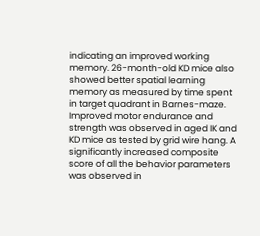indicating an improved working memory. 26-month-old KD mice also showed better spatial learning memory as measured by time spent in target quadrant in Barnes-maze. Improved motor endurance and strength was observed in aged IK and KD mice as tested by grid wire hang. A significantly increased composite score of all the behavior parameters was observed in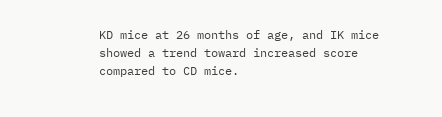KD mice at 26 months of age, and IK mice showed a trend toward increased score compared to CD mice.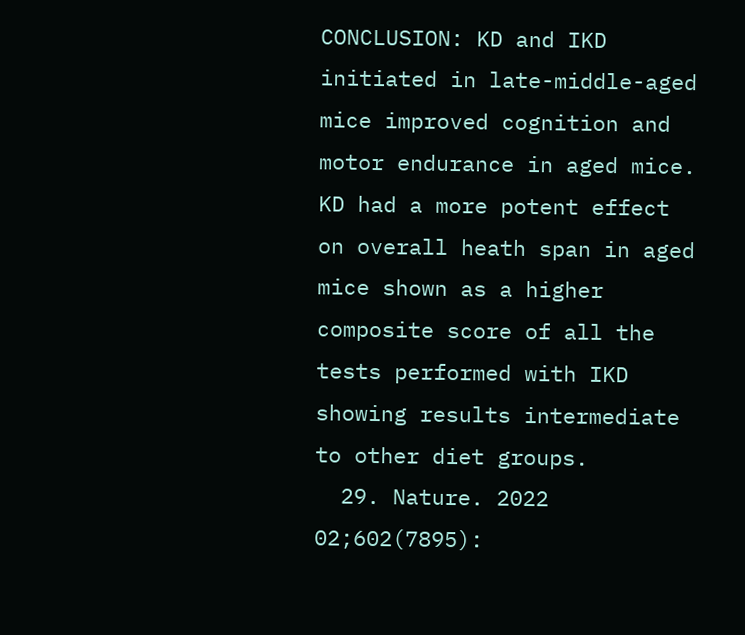CONCLUSION: KD and IKD initiated in late-middle-aged mice improved cognition and motor endurance in aged mice. KD had a more potent effect on overall heath span in aged mice shown as a higher composite score of all the tests performed with IKD showing results intermediate to other diet groups.
  29. Nature. 2022 02;602(7895):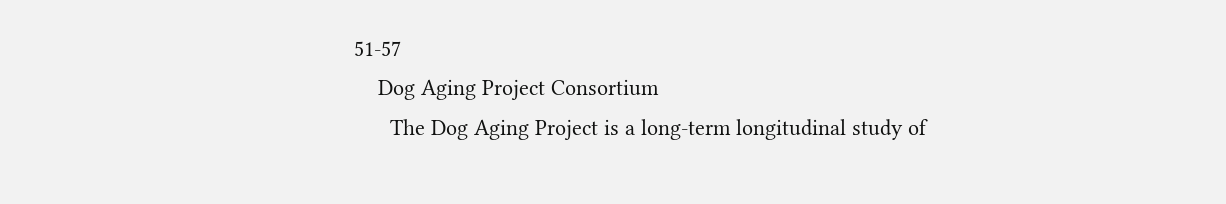51-57
    Dog Aging Project Consortium
      The Dog Aging Project is a long-term longitudinal study of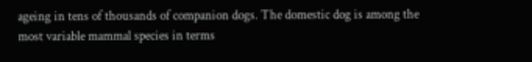ageing in tens of thousands of companion dogs. The domestic dog is among the most variable mammal species in terms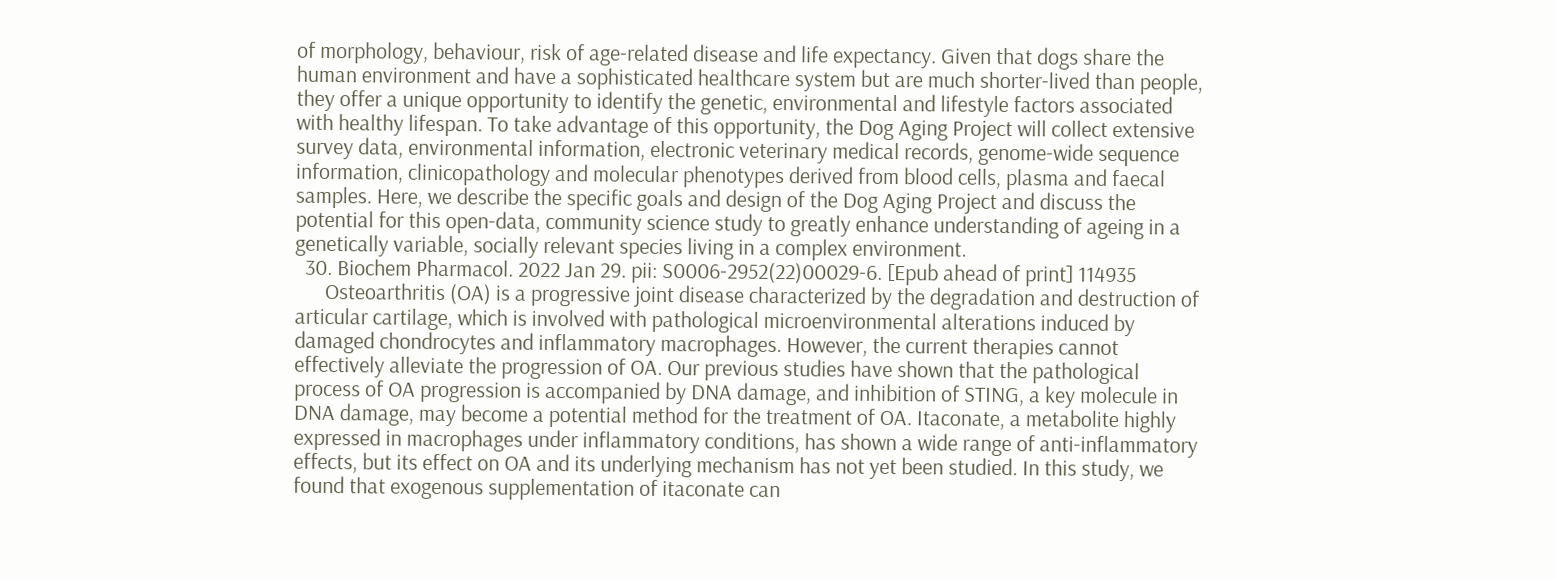of morphology, behaviour, risk of age-related disease and life expectancy. Given that dogs share the human environment and have a sophisticated healthcare system but are much shorter-lived than people, they offer a unique opportunity to identify the genetic, environmental and lifestyle factors associated with healthy lifespan. To take advantage of this opportunity, the Dog Aging Project will collect extensive survey data, environmental information, electronic veterinary medical records, genome-wide sequence information, clinicopathology and molecular phenotypes derived from blood cells, plasma and faecal samples. Here, we describe the specific goals and design of the Dog Aging Project and discuss the potential for this open-data, community science study to greatly enhance understanding of ageing in a genetically variable, socially relevant species living in a complex environment.
  30. Biochem Pharmacol. 2022 Jan 29. pii: S0006-2952(22)00029-6. [Epub ahead of print] 114935
      Osteoarthritis (OA) is a progressive joint disease characterized by the degradation and destruction of articular cartilage, which is involved with pathological microenvironmental alterations induced by damaged chondrocytes and inflammatory macrophages. However, the current therapies cannot effectively alleviate the progression of OA. Our previous studies have shown that the pathological process of OA progression is accompanied by DNA damage, and inhibition of STING, a key molecule in DNA damage, may become a potential method for the treatment of OA. Itaconate, a metabolite highly expressed in macrophages under inflammatory conditions, has shown a wide range of anti-inflammatory effects, but its effect on OA and its underlying mechanism has not yet been studied. In this study, we found that exogenous supplementation of itaconate can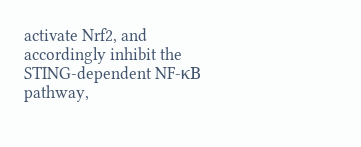activate Nrf2, and accordingly inhibit the STING-dependent NF-κB pathway,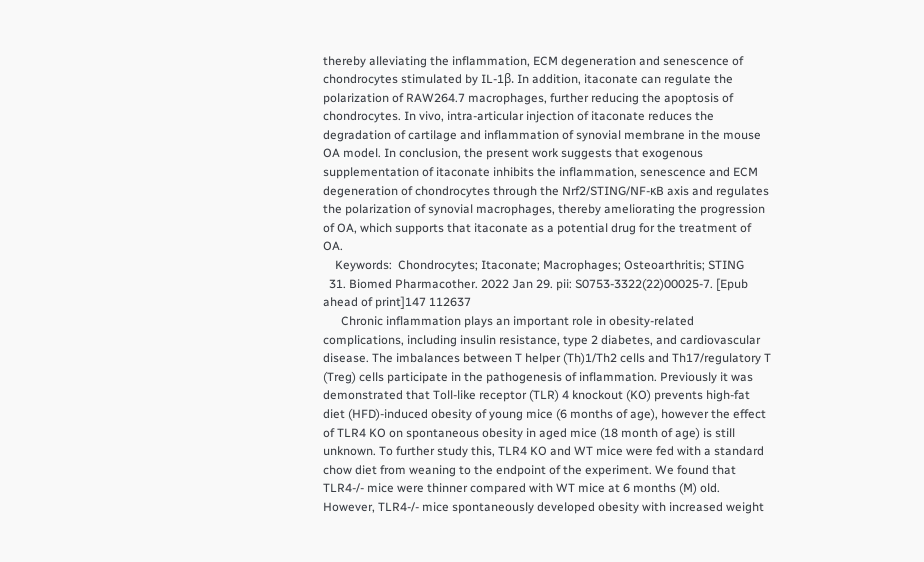thereby alleviating the inflammation, ECM degeneration and senescence of chondrocytes stimulated by IL-1β. In addition, itaconate can regulate the polarization of RAW264.7 macrophages, further reducing the apoptosis of chondrocytes. In vivo, intra-articular injection of itaconate reduces the degradation of cartilage and inflammation of synovial membrane in the mouse OA model. In conclusion, the present work suggests that exogenous supplementation of itaconate inhibits the inflammation, senescence and ECM degeneration of chondrocytes through the Nrf2/STING/NF-κB axis and regulates the polarization of synovial macrophages, thereby ameliorating the progression of OA, which supports that itaconate as a potential drug for the treatment of OA.
    Keywords:  Chondrocytes; Itaconate; Macrophages; Osteoarthritis; STING
  31. Biomed Pharmacother. 2022 Jan 29. pii: S0753-3322(22)00025-7. [Epub ahead of print]147 112637
      Chronic inflammation plays an important role in obesity-related complications, including insulin resistance, type 2 diabetes, and cardiovascular disease. The imbalances between T helper (Th)1/Th2 cells and Th17/regulatory T (Treg) cells participate in the pathogenesis of inflammation. Previously it was demonstrated that Toll-like receptor (TLR) 4 knockout (KO) prevents high-fat diet (HFD)-induced obesity of young mice (6 months of age), however the effect of TLR4 KO on spontaneous obesity in aged mice (18 month of age) is still unknown. To further study this, TLR4 KO and WT mice were fed with a standard chow diet from weaning to the endpoint of the experiment. We found that TLR4-/- mice were thinner compared with WT mice at 6 months (M) old. However, TLR4-/- mice spontaneously developed obesity with increased weight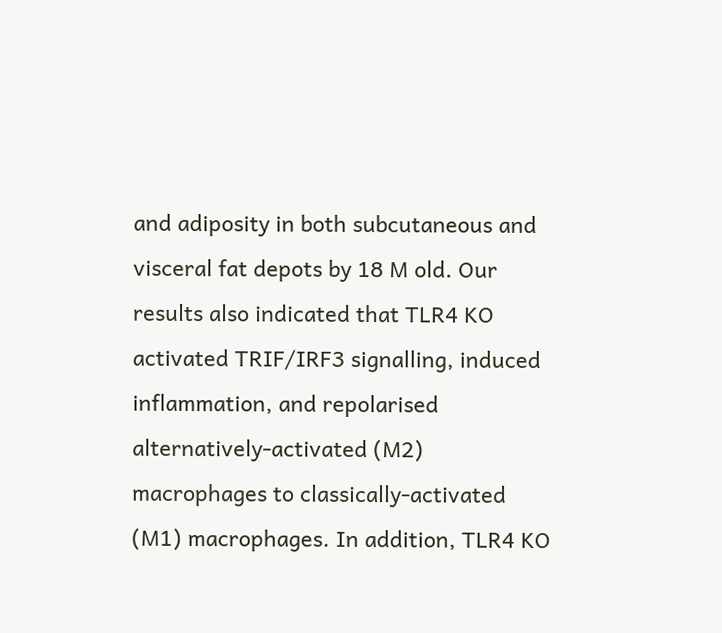and adiposity in both subcutaneous and visceral fat depots by 18 M old. Our results also indicated that TLR4 KO activated TRIF/IRF3 signalling, induced inflammation, and repolarised alternatively-activated (M2) macrophages to classically-activated (M1) macrophages. In addition, TLR4 KO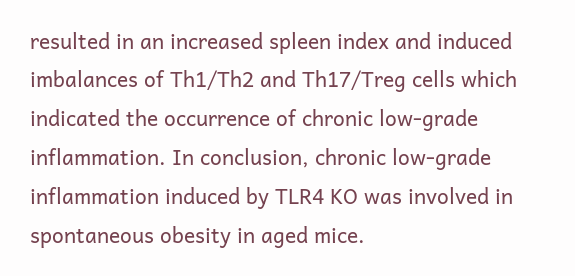resulted in an increased spleen index and induced imbalances of Th1/Th2 and Th17/Treg cells which indicated the occurrence of chronic low-grade inflammation. In conclusion, chronic low-grade inflammation induced by TLR4 KO was involved in spontaneous obesity in aged mice.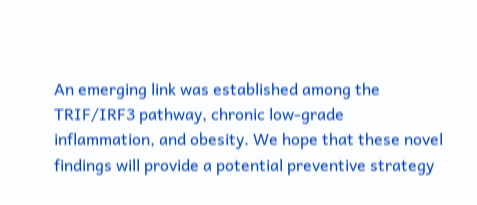An emerging link was established among the TRIF/IRF3 pathway, chronic low-grade inflammation, and obesity. We hope that these novel findings will provide a potential preventive strategy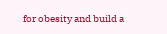for obesity and build a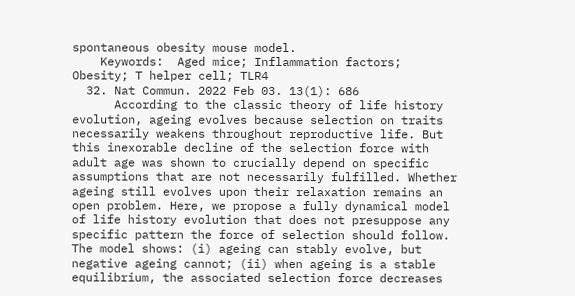spontaneous obesity mouse model.
    Keywords:  Aged mice; Inflammation factors; Obesity; T helper cell; TLR4
  32. Nat Commun. 2022 Feb 03. 13(1): 686
      According to the classic theory of life history evolution, ageing evolves because selection on traits necessarily weakens throughout reproductive life. But this inexorable decline of the selection force with adult age was shown to crucially depend on specific assumptions that are not necessarily fulfilled. Whether ageing still evolves upon their relaxation remains an open problem. Here, we propose a fully dynamical model of life history evolution that does not presuppose any specific pattern the force of selection should follow. The model shows: (i) ageing can stably evolve, but negative ageing cannot; (ii) when ageing is a stable equilibrium, the associated selection force decreases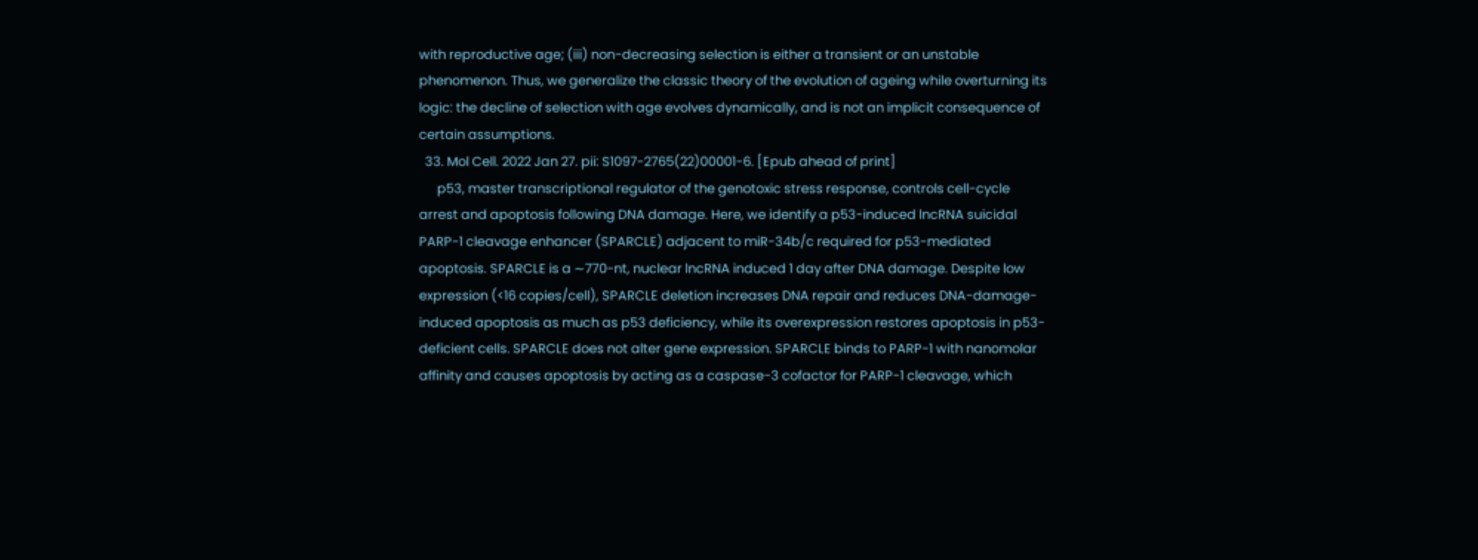with reproductive age; (iii) non-decreasing selection is either a transient or an unstable phenomenon. Thus, we generalize the classic theory of the evolution of ageing while overturning its logic: the decline of selection with age evolves dynamically, and is not an implicit consequence of certain assumptions.
  33. Mol Cell. 2022 Jan 27. pii: S1097-2765(22)00001-6. [Epub ahead of print]
      p53, master transcriptional regulator of the genotoxic stress response, controls cell-cycle arrest and apoptosis following DNA damage. Here, we identify a p53-induced lncRNA suicidal PARP-1 cleavage enhancer (SPARCLE) adjacent to miR-34b/c required for p53-mediated apoptosis. SPARCLE is a ∼770-nt, nuclear lncRNA induced 1 day after DNA damage. Despite low expression (<16 copies/cell), SPARCLE deletion increases DNA repair and reduces DNA-damage-induced apoptosis as much as p53 deficiency, while its overexpression restores apoptosis in p53-deficient cells. SPARCLE does not alter gene expression. SPARCLE binds to PARP-1 with nanomolar affinity and causes apoptosis by acting as a caspase-3 cofactor for PARP-1 cleavage, which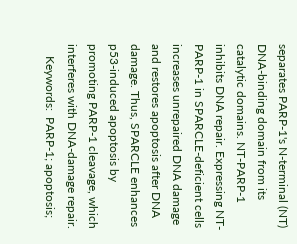separates PARP-1's N-terminal (NT) DNA-binding domain from its catalytic domains. NT-PARP-1 inhibits DNA repair. Expressing NT-PARP-1 in SPARCLE-deficient cells increases unrepaired DNA damage and restores apoptosis after DNA damage. Thus, SPARCLE enhances p53-induced apoptosis by promoting PARP-1 cleavage, which interferes with DNA-damage repair.
    Keywords:  PARP-1; apoptosis;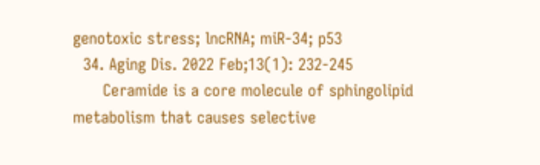genotoxic stress; lncRNA; miR-34; p53
  34. Aging Dis. 2022 Feb;13(1): 232-245
      Ceramide is a core molecule of sphingolipid metabolism that causes selective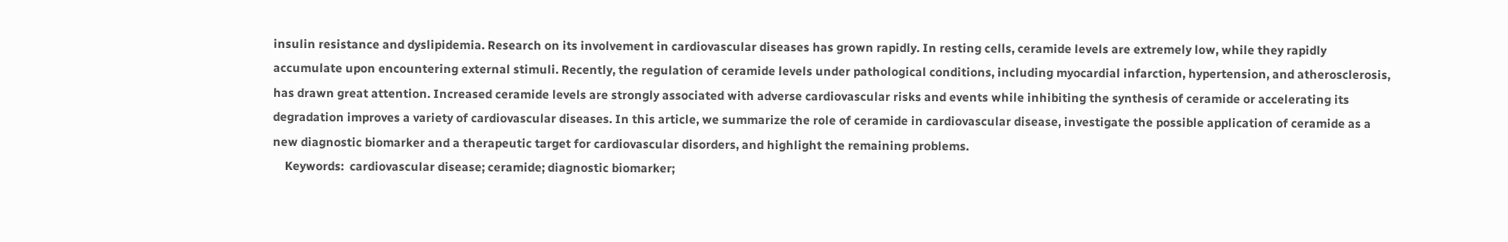insulin resistance and dyslipidemia. Research on its involvement in cardiovascular diseases has grown rapidly. In resting cells, ceramide levels are extremely low, while they rapidly accumulate upon encountering external stimuli. Recently, the regulation of ceramide levels under pathological conditions, including myocardial infarction, hypertension, and atherosclerosis, has drawn great attention. Increased ceramide levels are strongly associated with adverse cardiovascular risks and events while inhibiting the synthesis of ceramide or accelerating its degradation improves a variety of cardiovascular diseases. In this article, we summarize the role of ceramide in cardiovascular disease, investigate the possible application of ceramide as a new diagnostic biomarker and a therapeutic target for cardiovascular disorders, and highlight the remaining problems.
    Keywords:  cardiovascular disease; ceramide; diagnostic biomarker;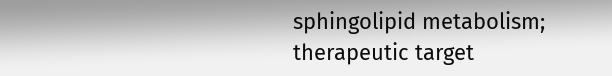sphingolipid metabolism; therapeutic target